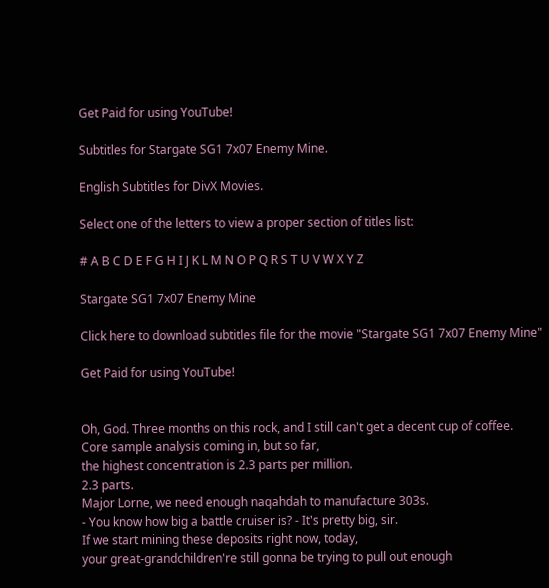Get Paid for using YouTube!

Subtitles for Stargate SG1 7x07 Enemy Mine.

English Subtitles for DivX Movies.

Select one of the letters to view a proper section of titles list:

# A B C D E F G H I J K L M N O P Q R S T U V W X Y Z

Stargate SG1 7x07 Enemy Mine

Click here to download subtitles file for the movie "Stargate SG1 7x07 Enemy Mine"

Get Paid for using YouTube!


Oh, God. Three months on this rock, and I still can't get a decent cup of coffee.
Core sample analysis coming in, but so far,
the highest concentration is 2.3 parts per million.
2.3 parts.
Major Lorne, we need enough naqahdah to manufacture 303s.
- You know how big a battle cruiser is? - It's pretty big, sir.
If we start mining these deposits right now, today,
your great-grandchildren're still gonna be trying to pull out enough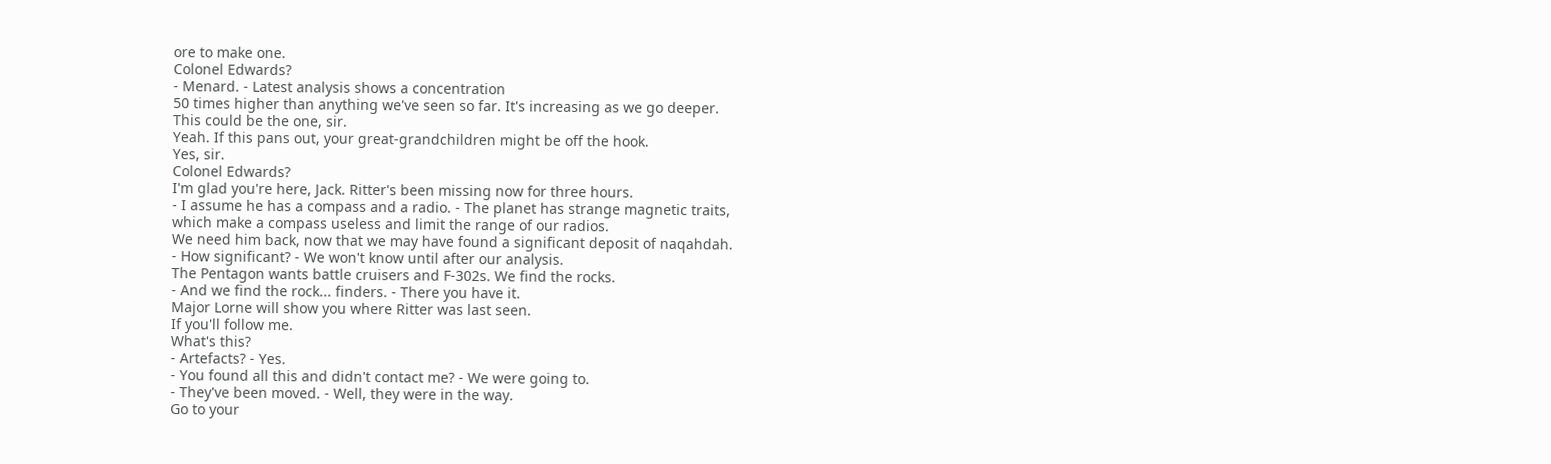ore to make one.
Colonel Edwards?
- Menard. - Latest analysis shows a concentration
50 times higher than anything we've seen so far. It's increasing as we go deeper.
This could be the one, sir.
Yeah. If this pans out, your great-grandchildren might be off the hook.
Yes, sir.
Colonel Edwards?
I'm glad you're here, Jack. Ritter's been missing now for three hours.
- I assume he has a compass and a radio. - The planet has strange magnetic traits,
which make a compass useless and limit the range of our radios.
We need him back, now that we may have found a significant deposit of naqahdah.
- How significant? - We won't know until after our analysis.
The Pentagon wants battle cruisers and F-302s. We find the rocks.
- And we find the rock... finders. - There you have it.
Major Lorne will show you where Ritter was last seen.
If you'll follow me.
What's this?
- Artefacts? - Yes.
- You found all this and didn't contact me? - We were going to.
- They've been moved. - Well, they were in the way.
Go to your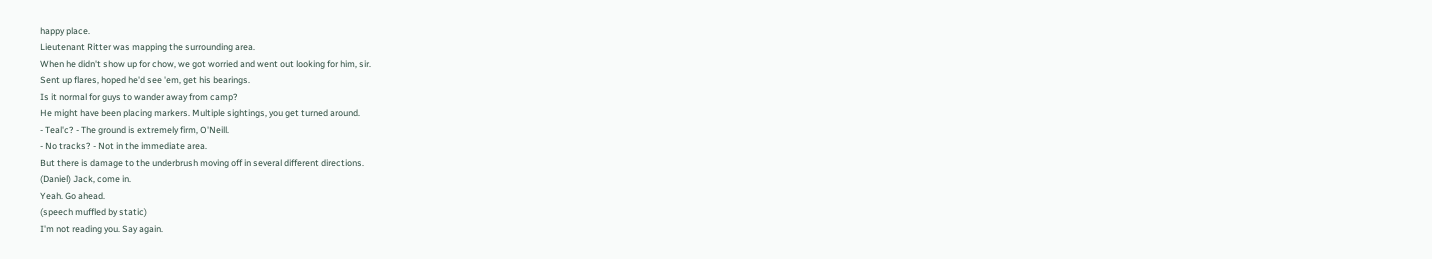happy place.
Lieutenant Ritter was mapping the surrounding area.
When he didn't show up for chow, we got worried and went out looking for him, sir.
Sent up flares, hoped he'd see 'em, get his bearings.
Is it normal for guys to wander away from camp?
He might have been placing markers. Multiple sightings, you get turned around.
- Teal'c? - The ground is extremely firm, O'Neill.
- No tracks? - Not in the immediate area.
But there is damage to the underbrush moving off in several different directions.
(Daniel) Jack, come in.
Yeah. Go ahead.
(speech muffled by static)
I'm not reading you. Say again.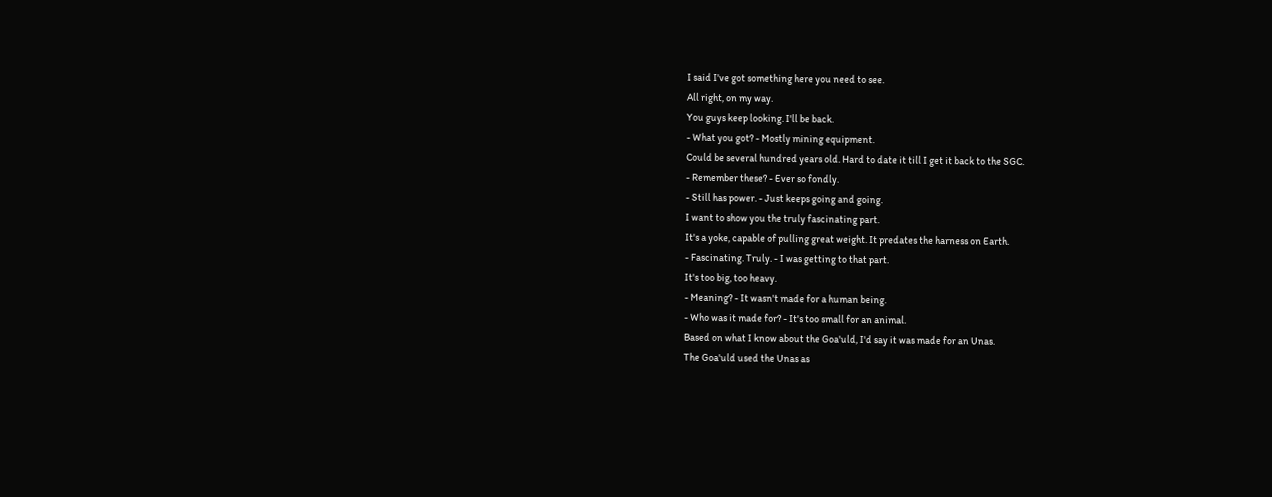I said I've got something here you need to see.
All right, on my way.
You guys keep looking. I'll be back.
- What you got? - Mostly mining equipment.
Could be several hundred years old. Hard to date it till I get it back to the SGC.
- Remember these? - Ever so fondly.
- Still has power. - Just keeps going and going.
I want to show you the truly fascinating part.
It's a yoke, capable of pulling great weight. It predates the harness on Earth.
- Fascinating. Truly. - I was getting to that part.
It's too big, too heavy.
- Meaning? - It wasn't made for a human being.
- Who was it made for? - It's too small for an animal.
Based on what I know about the Goa'uld, I'd say it was made for an Unas.
The Goa'uld used the Unas as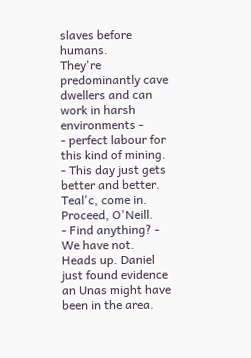slaves before humans.
They're predominantly cave dwellers and can work in harsh environments -
- perfect labour for this kind of mining. - This day just gets better and better.
Teal'c, come in.
Proceed, O'Neill.
- Find anything? - We have not.
Heads up. Daniel just found evidence an Unas might have been in the area.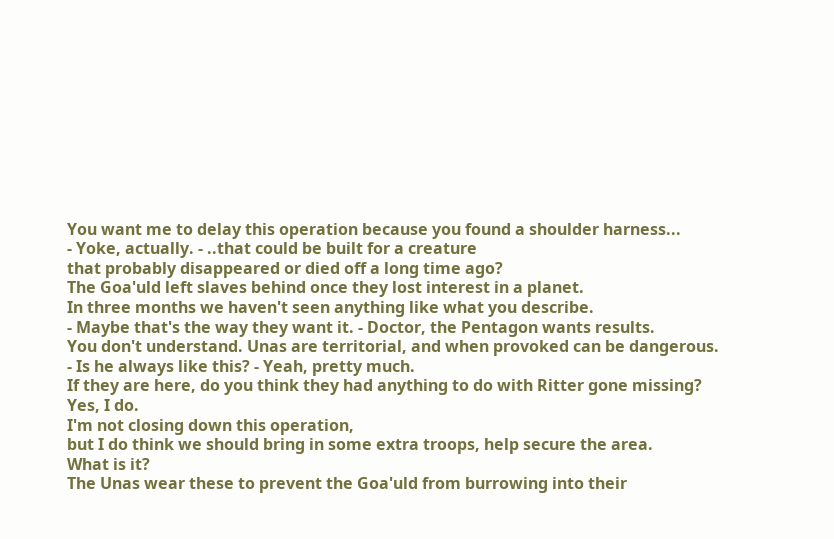You want me to delay this operation because you found a shoulder harness...
- Yoke, actually. - ..that could be built for a creature
that probably disappeared or died off a long time ago?
The Goa'uld left slaves behind once they lost interest in a planet.
In three months we haven't seen anything like what you describe.
- Maybe that's the way they want it. - Doctor, the Pentagon wants results.
You don't understand. Unas are territorial, and when provoked can be dangerous.
- Is he always like this? - Yeah, pretty much.
If they are here, do you think they had anything to do with Ritter gone missing?
Yes, I do.
I'm not closing down this operation,
but I do think we should bring in some extra troops, help secure the area.
What is it?
The Unas wear these to prevent the Goa'uld from burrowing into their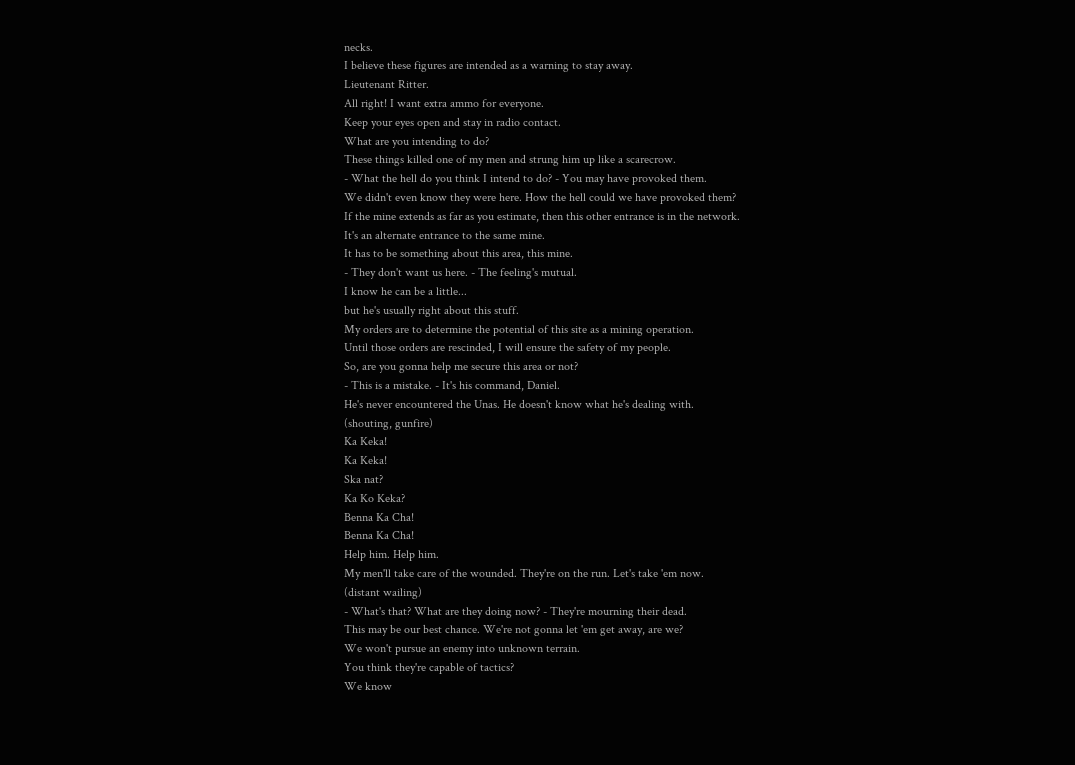necks.
I believe these figures are intended as a warning to stay away.
Lieutenant Ritter.
All right! I want extra ammo for everyone.
Keep your eyes open and stay in radio contact.
What are you intending to do?
These things killed one of my men and strung him up like a scarecrow.
- What the hell do you think I intend to do? - You may have provoked them.
We didn't even know they were here. How the hell could we have provoked them?
If the mine extends as far as you estimate, then this other entrance is in the network.
It's an alternate entrance to the same mine.
It has to be something about this area, this mine.
- They don't want us here. - The feeling's mutual.
I know he can be a little...
but he's usually right about this stuff.
My orders are to determine the potential of this site as a mining operation.
Until those orders are rescinded, I will ensure the safety of my people.
So, are you gonna help me secure this area or not?
- This is a mistake. - It's his command, Daniel.
He's never encountered the Unas. He doesn't know what he's dealing with.
(shouting, gunfire)
Ka Keka!
Ka Keka!
Ska nat?
Ka Ko Keka?
Benna Ka Cha!
Benna Ka Cha!
Help him. Help him.
My men'll take care of the wounded. They're on the run. Let's take 'em now.
(distant wailing)
- What's that? What are they doing now? - They're mourning their dead.
This may be our best chance. We're not gonna let 'em get away, are we?
We won't pursue an enemy into unknown terrain.
You think they're capable of tactics?
We know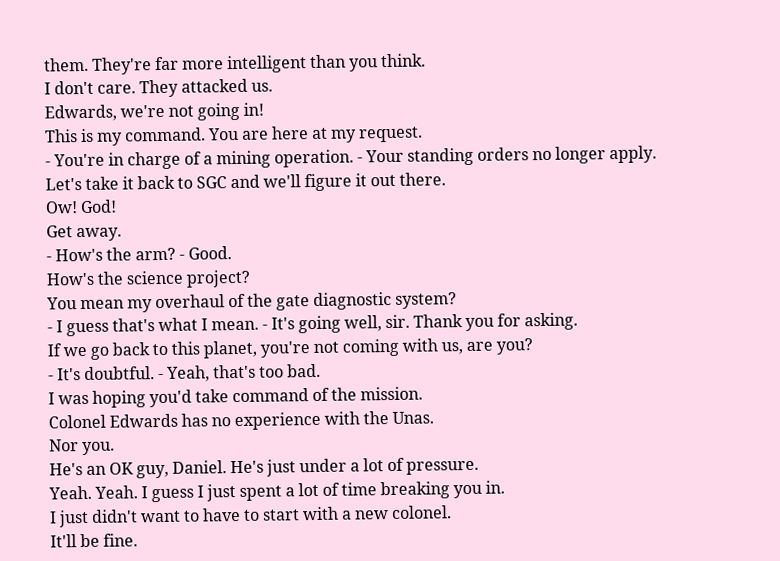them. They're far more intelligent than you think.
I don't care. They attacked us.
Edwards, we're not going in!
This is my command. You are here at my request.
- You're in charge of a mining operation. - Your standing orders no longer apply.
Let's take it back to SGC and we'll figure it out there.
Ow! God!
Get away.
- How's the arm? - Good.
How's the science project?
You mean my overhaul of the gate diagnostic system?
- I guess that's what I mean. - It's going well, sir. Thank you for asking.
If we go back to this planet, you're not coming with us, are you?
- It's doubtful. - Yeah, that's too bad.
I was hoping you'd take command of the mission.
Colonel Edwards has no experience with the Unas.
Nor you.
He's an OK guy, Daniel. He's just under a lot of pressure.
Yeah. Yeah. I guess I just spent a lot of time breaking you in.
I just didn't want to have to start with a new colonel.
It'll be fine.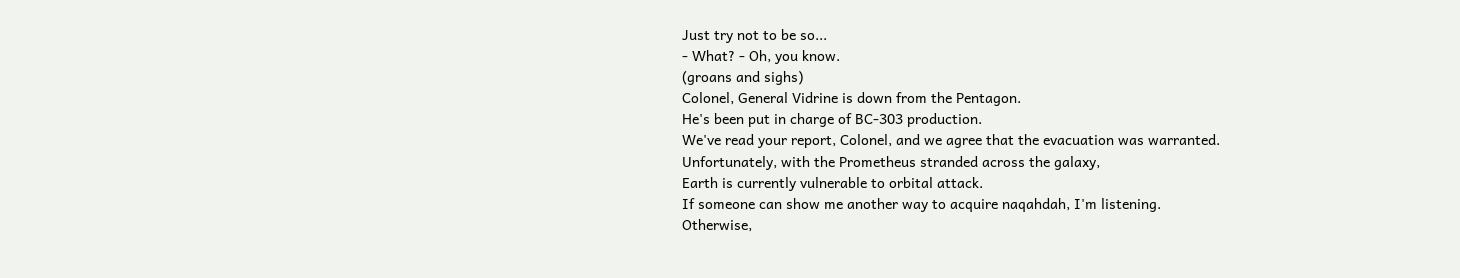Just try not to be so...
- What? - Oh, you know.
(groans and sighs)
Colonel, General Vidrine is down from the Pentagon.
He's been put in charge of BC-303 production.
We've read your report, Colonel, and we agree that the evacuation was warranted.
Unfortunately, with the Prometheus stranded across the galaxy,
Earth is currently vulnerable to orbital attack.
If someone can show me another way to acquire naqahdah, I'm listening.
Otherwise,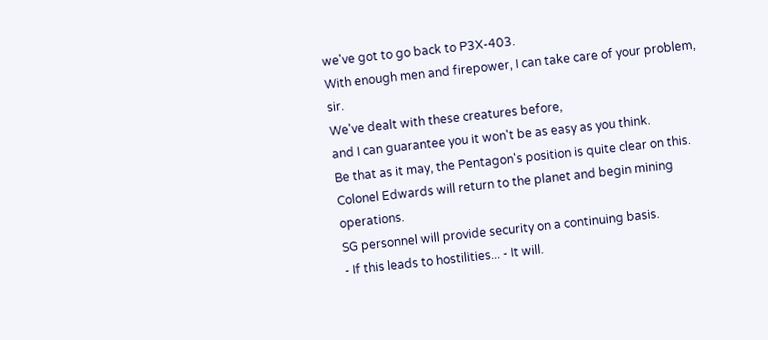we've got to go back to P3X-403.
With enough men and firepower, I can take care of your problem, sir.
We've dealt with these creatures before,
and I can guarantee you it won't be as easy as you think.
Be that as it may, the Pentagon's position is quite clear on this.
Colonel Edwards will return to the planet and begin mining operations.
SG personnel will provide security on a continuing basis.
- If this leads to hostilities... - It will.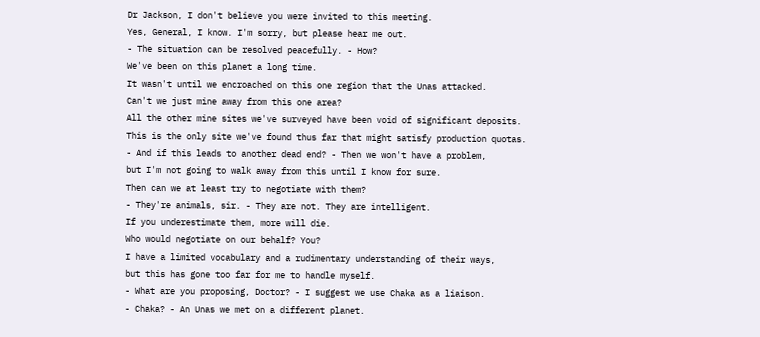Dr Jackson, I don't believe you were invited to this meeting.
Yes, General, I know. I'm sorry, but please hear me out.
- The situation can be resolved peacefully. - How?
We've been on this planet a long time.
It wasn't until we encroached on this one region that the Unas attacked.
Can't we just mine away from this one area?
All the other mine sites we've surveyed have been void of significant deposits.
This is the only site we've found thus far that might satisfy production quotas.
- And if this leads to another dead end? - Then we won't have a problem,
but I'm not going to walk away from this until I know for sure.
Then can we at least try to negotiate with them?
- They're animals, sir. - They are not. They are intelligent.
If you underestimate them, more will die.
Who would negotiate on our behalf? You?
I have a limited vocabulary and a rudimentary understanding of their ways,
but this has gone too far for me to handle myself.
- What are you proposing, Doctor? - I suggest we use Chaka as a liaison.
- Chaka? - An Unas we met on a different planet.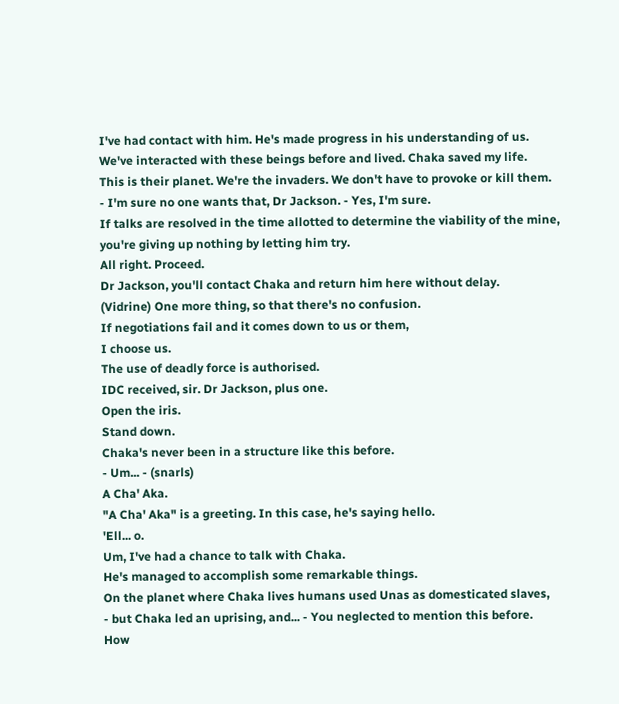I've had contact with him. He's made progress in his understanding of us.
We've interacted with these beings before and lived. Chaka saved my life.
This is their planet. We're the invaders. We don't have to provoke or kill them.
- I'm sure no one wants that, Dr Jackson. - Yes, I'm sure.
If talks are resolved in the time allotted to determine the viability of the mine,
you're giving up nothing by letting him try.
All right. Proceed.
Dr Jackson, you'll contact Chaka and return him here without delay.
(Vidrine) One more thing, so that there's no confusion.
If negotiations fail and it comes down to us or them,
I choose us.
The use of deadly force is authorised.
IDC received, sir. Dr Jackson, plus one.
Open the iris.
Stand down.
Chaka's never been in a structure like this before.
- Um... - (snarls)
A Cha' Aka.
"A Cha' Aka" is a greeting. In this case, he's saying hello.
'Ell... o.
Um, I've had a chance to talk with Chaka.
He's managed to accomplish some remarkable things.
On the planet where Chaka lives humans used Unas as domesticated slaves,
- but Chaka led an uprising, and... - You neglected to mention this before.
How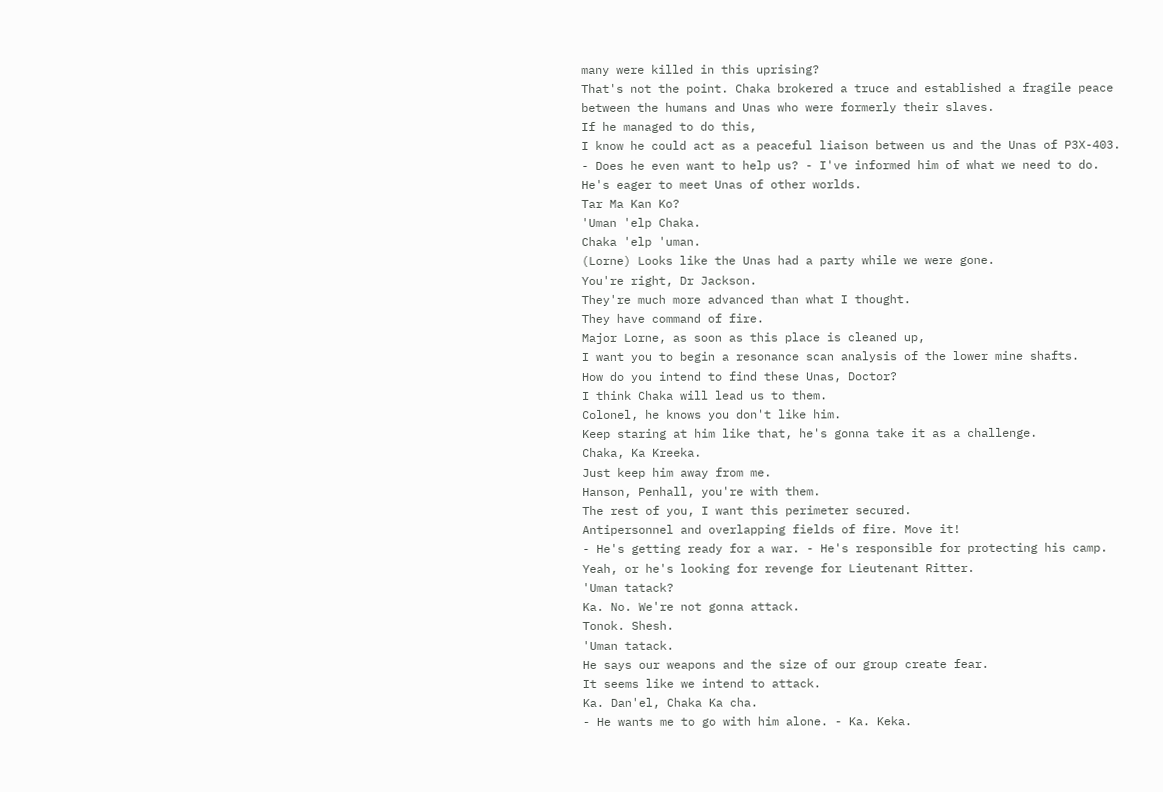many were killed in this uprising?
That's not the point. Chaka brokered a truce and established a fragile peace
between the humans and Unas who were formerly their slaves.
If he managed to do this,
I know he could act as a peaceful liaison between us and the Unas of P3X-403.
- Does he even want to help us? - I've informed him of what we need to do.
He's eager to meet Unas of other worlds.
Tar Ma Kan Ko?
'Uman 'elp Chaka.
Chaka 'elp 'uman.
(Lorne) Looks like the Unas had a party while we were gone.
You're right, Dr Jackson.
They're much more advanced than what I thought.
They have command of fire.
Major Lorne, as soon as this place is cleaned up,
I want you to begin a resonance scan analysis of the lower mine shafts.
How do you intend to find these Unas, Doctor?
I think Chaka will lead us to them.
Colonel, he knows you don't like him.
Keep staring at him like that, he's gonna take it as a challenge.
Chaka, Ka Kreeka.
Just keep him away from me.
Hanson, Penhall, you're with them.
The rest of you, I want this perimeter secured.
Antipersonnel and overlapping fields of fire. Move it!
- He's getting ready for a war. - He's responsible for protecting his camp.
Yeah, or he's looking for revenge for Lieutenant Ritter.
'Uman tatack?
Ka. No. We're not gonna attack.
Tonok. Shesh.
'Uman tatack.
He says our weapons and the size of our group create fear.
It seems like we intend to attack.
Ka. Dan'el, Chaka Ka cha.
- He wants me to go with him alone. - Ka. Keka.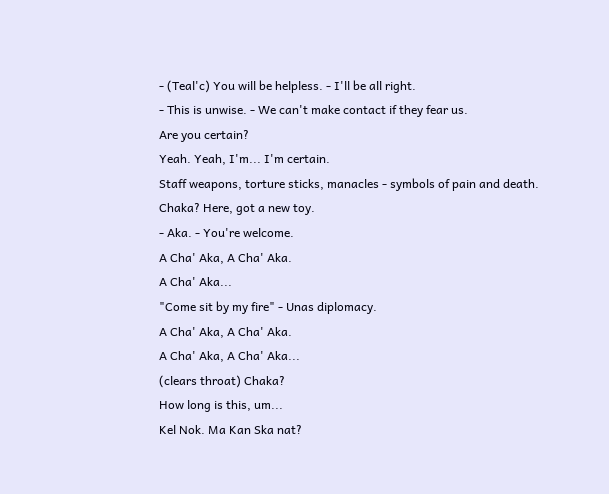- (Teal'c) You will be helpless. - I'll be all right.
- This is unwise. - We can't make contact if they fear us.
Are you certain?
Yeah. Yeah, I'm... I'm certain.
Staff weapons, torture sticks, manacles - symbols of pain and death.
Chaka? Here, got a new toy.
- Aka. - You're welcome.
A Cha' Aka, A Cha' Aka.
A Cha' Aka...
"Come sit by my fire" - Unas diplomacy.
A Cha' Aka, A Cha' Aka.
A Cha' Aka, A Cha' Aka...
(clears throat) Chaka?
How long is this, um...
Kel Nok. Ma Kan Ska nat?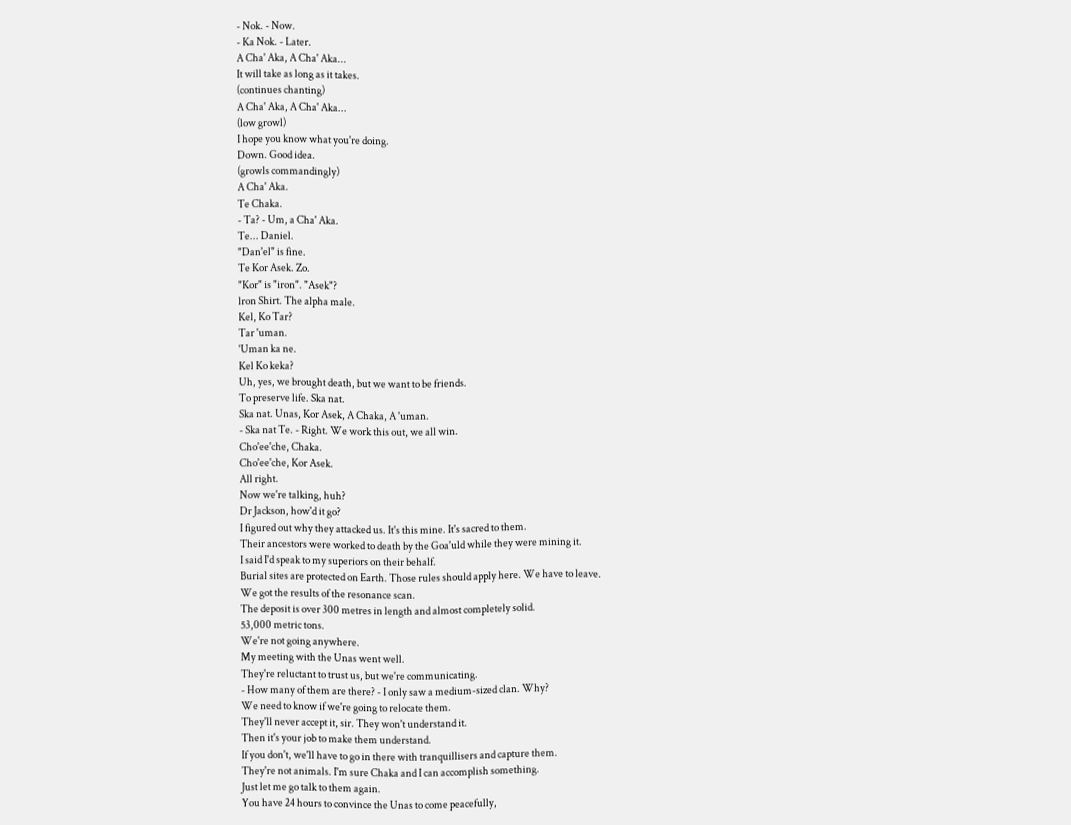- Nok. - Now.
- Ka Nok. - Later.
A Cha' Aka, A Cha' Aka...
It will take as long as it takes.
(continues chanting)
A Cha' Aka, A Cha' Aka...
(low growl)
I hope you know what you're doing.
Down. Good idea.
(growls commandingly)
A Cha' Aka.
Te Chaka.
- Ta? - Um, a Cha' Aka.
Te... Daniel.
"Dan'el" is fine.
Te Kor Asek. Zo.
"Kor" is "iron". "Asek"?
lron Shirt. The alpha male.
Kel, Ko Tar?
Tar 'uman.
'Uman ka ne.
Kel Ko keka?
Uh, yes, we brought death, but we want to be friends.
To preserve life. Ska nat.
Ska nat. Unas, Kor Asek, A Chaka, A 'uman.
- Ska nat Te. - Right. We work this out, we all win.
Cho'ee'che, Chaka.
Cho'ee'che, Kor Asek.
All right.
Now we're talking, huh?
Dr Jackson, how'd it go?
I figured out why they attacked us. It's this mine. It's sacred to them.
Their ancestors were worked to death by the Goa'uld while they were mining it.
I said I'd speak to my superiors on their behalf.
Burial sites are protected on Earth. Those rules should apply here. We have to leave.
We got the results of the resonance scan.
The deposit is over 300 metres in length and almost completely solid.
53,000 metric tons.
We're not going anywhere.
My meeting with the Unas went well.
They're reluctant to trust us, but we're communicating.
- How many of them are there? - I only saw a medium-sized clan. Why?
We need to know if we're going to relocate them.
They'll never accept it, sir. They won't understand it.
Then it's your job to make them understand.
If you don't, we'll have to go in there with tranquillisers and capture them.
They're not animals. I'm sure Chaka and I can accomplish something.
Just let me go talk to them again.
You have 24 hours to convince the Unas to come peacefully,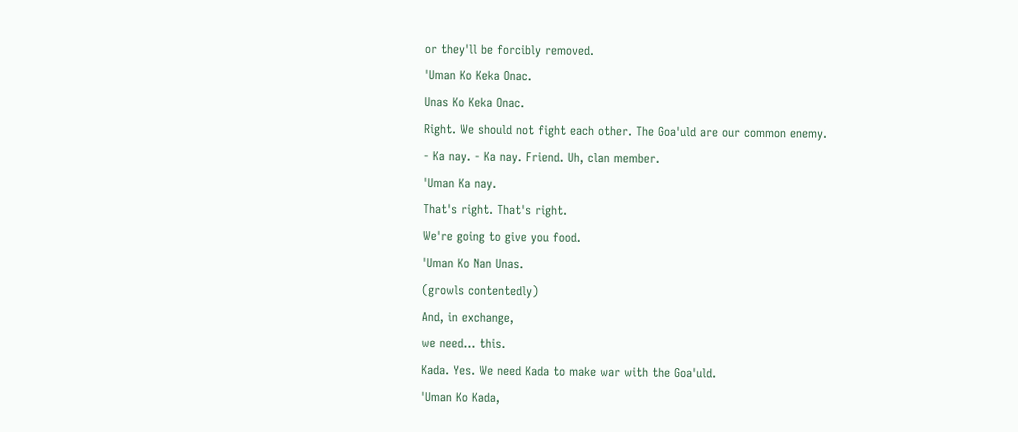or they'll be forcibly removed.
'Uman Ko Keka Onac.
Unas Ko Keka Onac.
Right. We should not fight each other. The Goa'uld are our common enemy.
- Ka nay. - Ka nay. Friend. Uh, clan member.
'Uman Ka nay.
That's right. That's right.
We're going to give you food.
'Uman Ko Nan Unas.
(growls contentedly)
And, in exchange,
we need... this.
Kada. Yes. We need Kada to make war with the Goa'uld.
'Uman Ko Kada,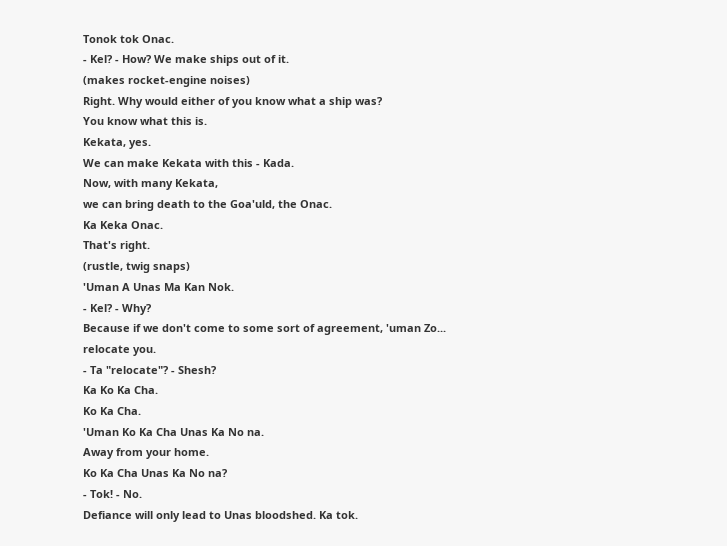Tonok tok Onac.
- Kel? - How? We make ships out of it.
(makes rocket-engine noises)
Right. Why would either of you know what a ship was?
You know what this is.
Kekata, yes.
We can make Kekata with this - Kada.
Now, with many Kekata,
we can bring death to the Goa'uld, the Onac.
Ka Keka Onac.
That's right.
(rustle, twig snaps)
'Uman A Unas Ma Kan Nok.
- Kel? - Why?
Because if we don't come to some sort of agreement, 'uman Zo...
relocate you.
- Ta "relocate"? - Shesh?
Ka Ko Ka Cha.
Ko Ka Cha.
'Uman Ko Ka Cha Unas Ka No na.
Away from your home.
Ko Ka Cha Unas Ka No na?
- Tok! - No.
Defiance will only lead to Unas bloodshed. Ka tok.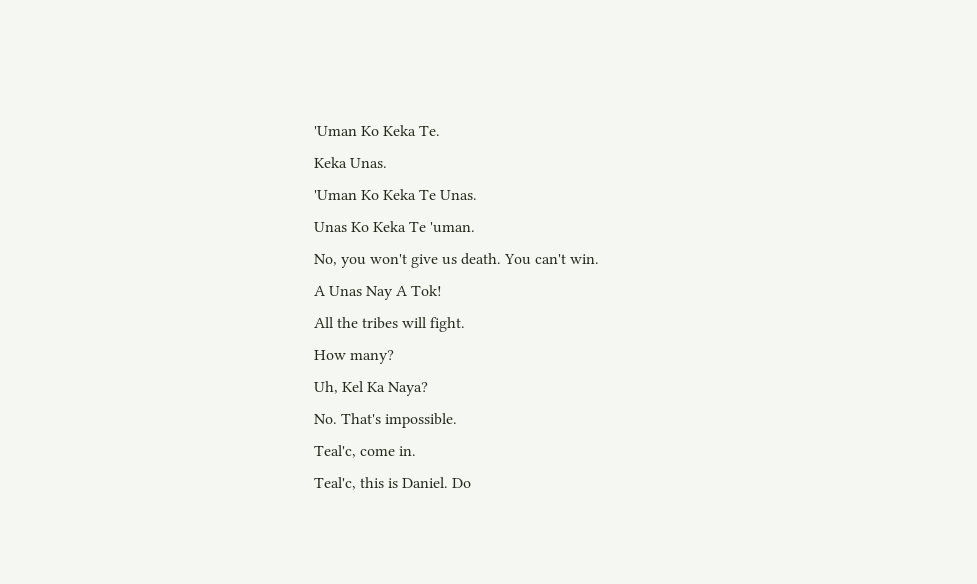'Uman Ko Keka Te.
Keka Unas.
'Uman Ko Keka Te Unas.
Unas Ko Keka Te 'uman.
No, you won't give us death. You can't win.
A Unas Nay A Tok!
All the tribes will fight.
How many?
Uh, Kel Ka Naya?
No. That's impossible.
Teal'c, come in.
Teal'c, this is Daniel. Do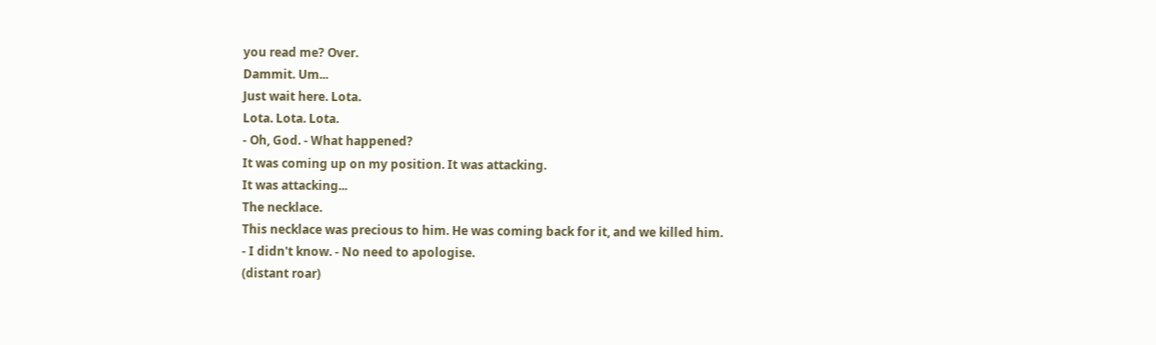you read me? Over.
Dammit. Um...
Just wait here. Lota.
Lota. Lota. Lota.
- Oh, God. - What happened?
It was coming up on my position. It was attacking.
It was attacking...
The necklace.
This necklace was precious to him. He was coming back for it, and we killed him.
- I didn't know. - No need to apologise.
(distant roar)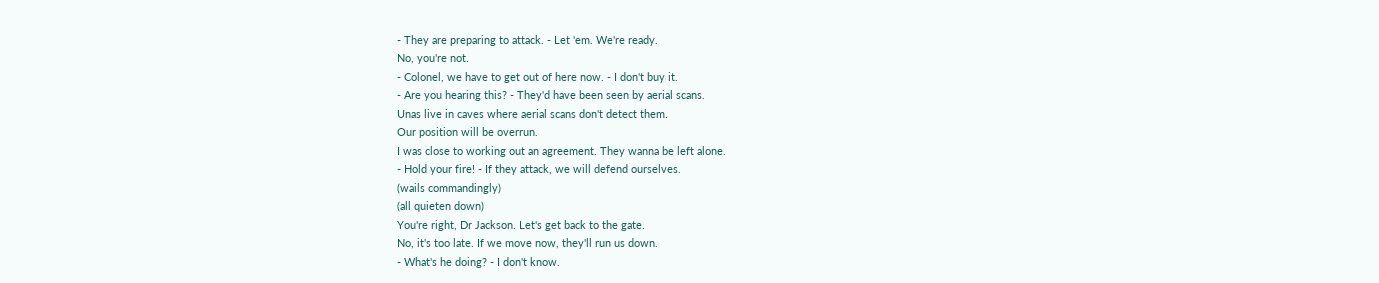- They are preparing to attack. - Let 'em. We're ready.
No, you're not.
- Colonel, we have to get out of here now. - I don't buy it.
- Are you hearing this? - They'd have been seen by aerial scans.
Unas live in caves where aerial scans don't detect them.
Our position will be overrun.
I was close to working out an agreement. They wanna be left alone.
- Hold your fire! - If they attack, we will defend ourselves.
(wails commandingly)
(all quieten down)
You're right, Dr Jackson. Let's get back to the gate.
No, it's too late. If we move now, they'll run us down.
- What's he doing? - I don't know.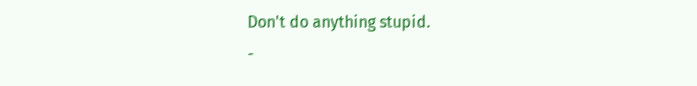Don't do anything stupid.
-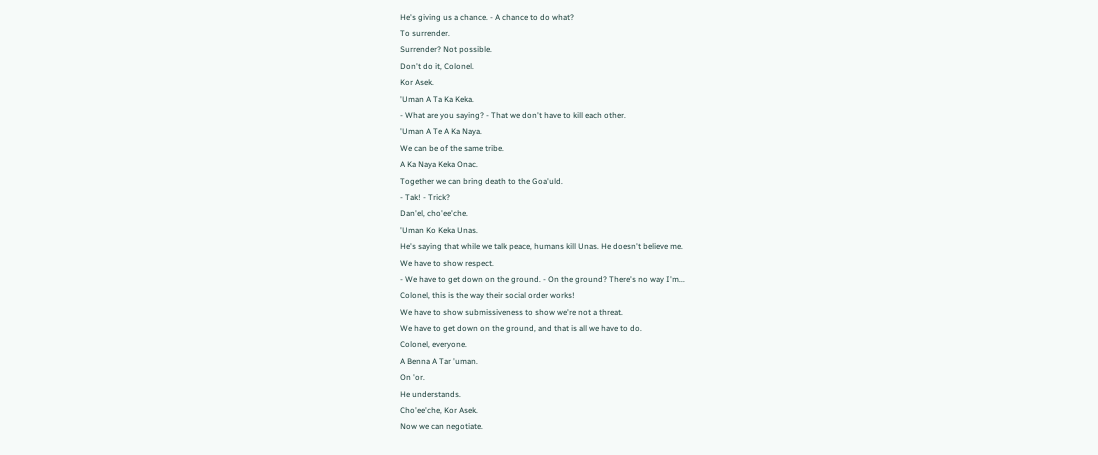He's giving us a chance. - A chance to do what?
To surrender.
Surrender? Not possible.
Don't do it, Colonel.
Kor Asek.
'Uman A Ta Ka Keka.
- What are you saying? - That we don't have to kill each other.
'Uman A Te A Ka Naya.
We can be of the same tribe.
A Ka Naya Keka Onac.
Together we can bring death to the Goa'uld.
- Tak! - Trick?
Dan'el, cho'ee'che.
'Uman Ko Keka Unas.
He's saying that while we talk peace, humans kill Unas. He doesn't believe me.
We have to show respect.
- We have to get down on the ground. - On the ground? There's no way I'm...
Colonel, this is the way their social order works!
We have to show submissiveness to show we're not a threat.
We have to get down on the ground, and that is all we have to do.
Colonel, everyone.
A Benna A Tar 'uman.
On 'or.
He understands.
Cho'ee'che, Kor Asek.
Now we can negotiate.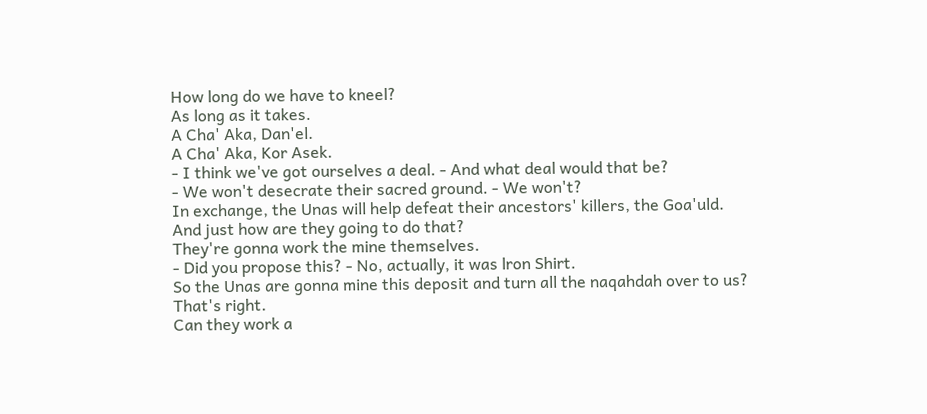How long do we have to kneel?
As long as it takes.
A Cha' Aka, Dan'el.
A Cha' Aka, Kor Asek.
- I think we've got ourselves a deal. - And what deal would that be?
- We won't desecrate their sacred ground. - We won't?
In exchange, the Unas will help defeat their ancestors' killers, the Goa'uld.
And just how are they going to do that?
They're gonna work the mine themselves.
- Did you propose this? - No, actually, it was lron Shirt.
So the Unas are gonna mine this deposit and turn all the naqahdah over to us?
That's right.
Can they work a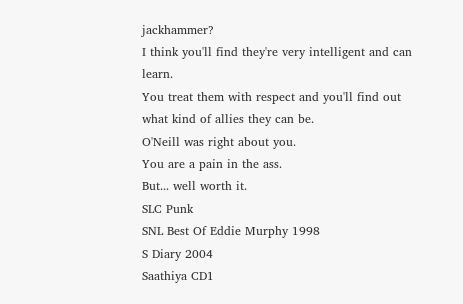jackhammer?
I think you'll find they're very intelligent and can learn.
You treat them with respect and you'll find out what kind of allies they can be.
O'Neill was right about you.
You are a pain in the ass.
But... well worth it.
SLC Punk
SNL Best Of Eddie Murphy 1998
S Diary 2004
Saathiya CD1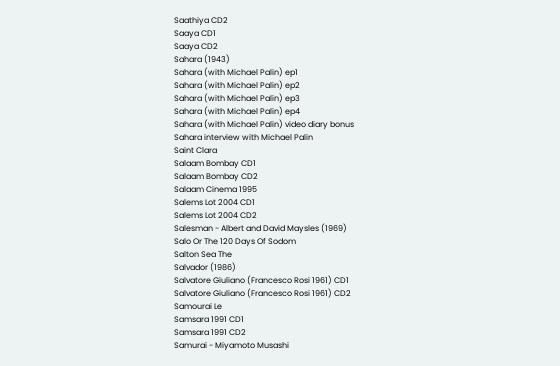Saathiya CD2
Saaya CD1
Saaya CD2
Sahara (1943)
Sahara (with Michael Palin) ep1
Sahara (with Michael Palin) ep2
Sahara (with Michael Palin) ep3
Sahara (with Michael Palin) ep4
Sahara (with Michael Palin) video diary bonus
Sahara interview with Michael Palin
Saint Clara
Salaam Bombay CD1
Salaam Bombay CD2
Salaam Cinema 1995
Salems Lot 2004 CD1
Salems Lot 2004 CD2
Salesman - Albert and David Maysles (1969)
Salo Or The 120 Days Of Sodom
Salton Sea The
Salvador (1986)
Salvatore Giuliano (Francesco Rosi 1961) CD1
Salvatore Giuliano (Francesco Rosi 1961) CD2
Samourai Le
Samsara 1991 CD1
Samsara 1991 CD2
Samurai - Miyamoto Musashi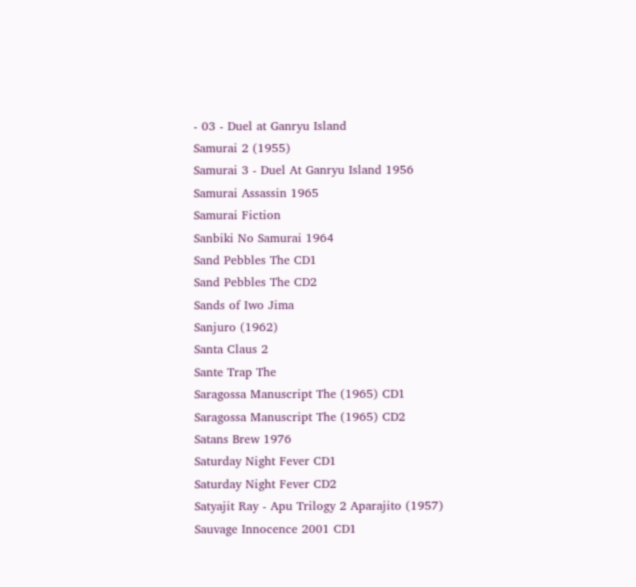- 03 - Duel at Ganryu Island
Samurai 2 (1955)
Samurai 3 - Duel At Ganryu Island 1956
Samurai Assassin 1965
Samurai Fiction
Sanbiki No Samurai 1964
Sand Pebbles The CD1
Sand Pebbles The CD2
Sands of Iwo Jima
Sanjuro (1962)
Santa Claus 2
Sante Trap The
Saragossa Manuscript The (1965) CD1
Saragossa Manuscript The (1965) CD2
Satans Brew 1976
Saturday Night Fever CD1
Saturday Night Fever CD2
Satyajit Ray - Apu Trilogy 2 Aparajito (1957)
Sauvage Innocence 2001 CD1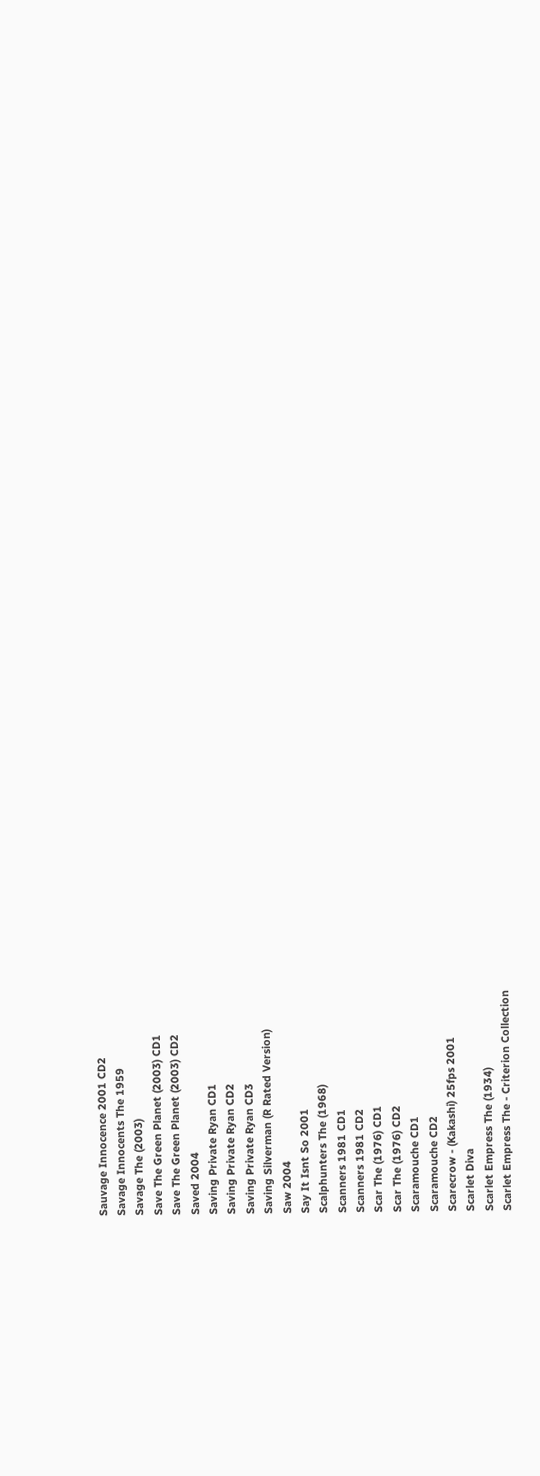Sauvage Innocence 2001 CD2
Savage Innocents The 1959
Savage The (2003)
Save The Green Planet (2003) CD1
Save The Green Planet (2003) CD2
Saved 2004
Saving Private Ryan CD1
Saving Private Ryan CD2
Saving Private Ryan CD3
Saving Silverman (R Rated Version)
Saw 2004
Say It Isnt So 2001
Scalphunters The (1968)
Scanners 1981 CD1
Scanners 1981 CD2
Scar The (1976) CD1
Scar The (1976) CD2
Scaramouche CD1
Scaramouche CD2
Scarecrow - (Kakashi) 25fps 2001
Scarlet Diva
Scarlet Empress The (1934)
Scarlet Empress The - Criterion Collection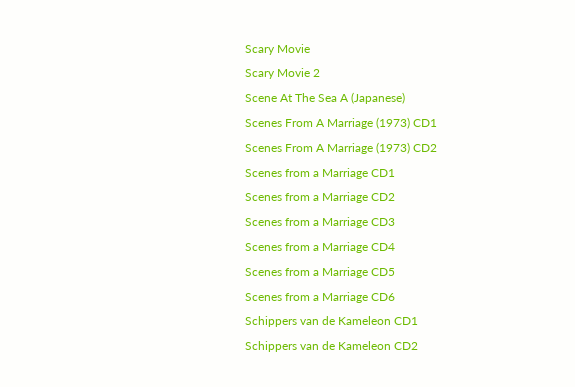Scary Movie
Scary Movie 2
Scene At The Sea A (Japanese)
Scenes From A Marriage (1973) CD1
Scenes From A Marriage (1973) CD2
Scenes from a Marriage CD1
Scenes from a Marriage CD2
Scenes from a Marriage CD3
Scenes from a Marriage CD4
Scenes from a Marriage CD5
Scenes from a Marriage CD6
Schippers van de Kameleon CD1
Schippers van de Kameleon CD2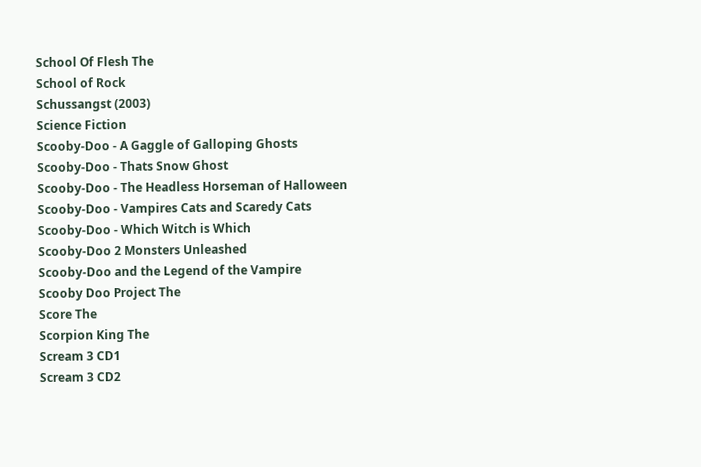School Of Flesh The
School of Rock
Schussangst (2003)
Science Fiction
Scooby-Doo - A Gaggle of Galloping Ghosts
Scooby-Doo - Thats Snow Ghost
Scooby-Doo - The Headless Horseman of Halloween
Scooby-Doo - Vampires Cats and Scaredy Cats
Scooby-Doo - Which Witch is Which
Scooby-Doo 2 Monsters Unleashed
Scooby-Doo and the Legend of the Vampire
Scooby Doo Project The
Score The
Scorpion King The
Scream 3 CD1
Scream 3 CD2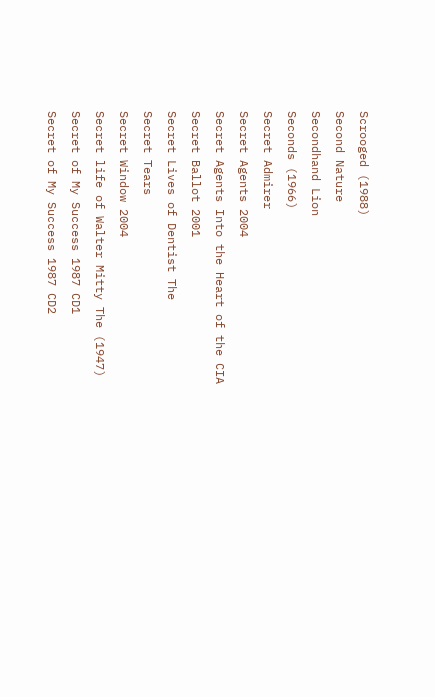Scrooged (1988)
Second Nature
Secondhand Lion
Seconds (1966)
Secret Admirer
Secret Agents 2004
Secret Agents Into the Heart of the CIA
Secret Ballot 2001
Secret Lives of Dentist The
Secret Tears
Secret Window 2004
Secret life of Walter Mitty The (1947)
Secret of My Success 1987 CD1
Secret of My Success 1987 CD2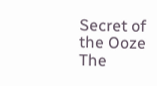Secret of the Ooze The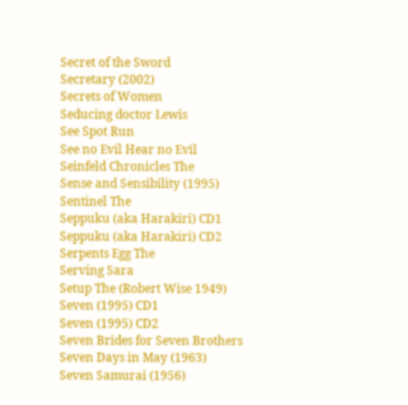Secret of the Sword
Secretary (2002)
Secrets of Women
Seducing doctor Lewis
See Spot Run
See no Evil Hear no Evil
Seinfeld Chronicles The
Sense and Sensibility (1995)
Sentinel The
Seppuku (aka Harakiri) CD1
Seppuku (aka Harakiri) CD2
Serpents Egg The
Serving Sara
Setup The (Robert Wise 1949)
Seven (1995) CD1
Seven (1995) CD2
Seven Brides for Seven Brothers
Seven Days in May (1963)
Seven Samurai (1956)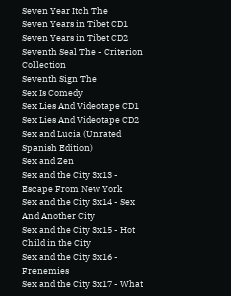Seven Year Itch The
Seven Years in Tibet CD1
Seven Years in Tibet CD2
Seventh Seal The - Criterion Collection
Seventh Sign The
Sex Is Comedy
Sex Lies And Videotape CD1
Sex Lies And Videotape CD2
Sex and Lucia (Unrated Spanish Edition)
Sex and Zen
Sex and the City 3x13 - Escape From New York
Sex and the City 3x14 - Sex And Another City
Sex and the City 3x15 - Hot Child in the City
Sex and the City 3x16 - Frenemies
Sex and the City 3x17 - What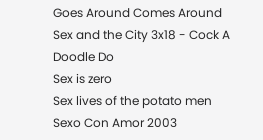Goes Around Comes Around
Sex and the City 3x18 - Cock A Doodle Do
Sex is zero
Sex lives of the potato men
Sexo Con Amor 2003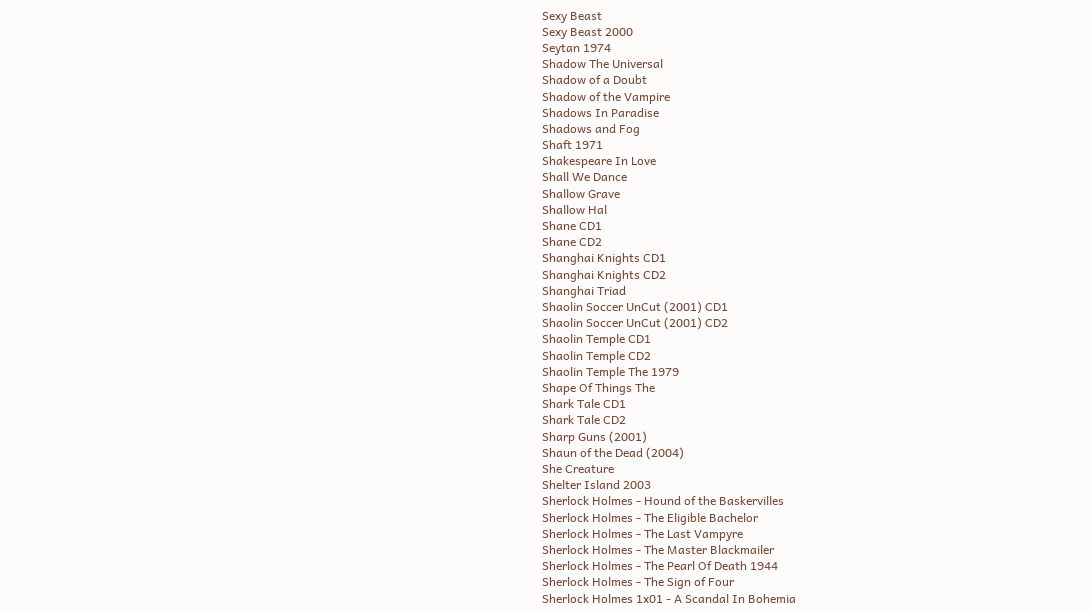Sexy Beast
Sexy Beast 2000
Seytan 1974
Shadow The Universal
Shadow of a Doubt
Shadow of the Vampire
Shadows In Paradise
Shadows and Fog
Shaft 1971
Shakespeare In Love
Shall We Dance
Shallow Grave
Shallow Hal
Shane CD1
Shane CD2
Shanghai Knights CD1
Shanghai Knights CD2
Shanghai Triad
Shaolin Soccer UnCut (2001) CD1
Shaolin Soccer UnCut (2001) CD2
Shaolin Temple CD1
Shaolin Temple CD2
Shaolin Temple The 1979
Shape Of Things The
Shark Tale CD1
Shark Tale CD2
Sharp Guns (2001)
Shaun of the Dead (2004)
She Creature
Shelter Island 2003
Sherlock Holmes - Hound of the Baskervilles
Sherlock Holmes - The Eligible Bachelor
Sherlock Holmes - The Last Vampyre
Sherlock Holmes - The Master Blackmailer
Sherlock Holmes - The Pearl Of Death 1944
Sherlock Holmes - The Sign of Four
Sherlock Holmes 1x01 - A Scandal In Bohemia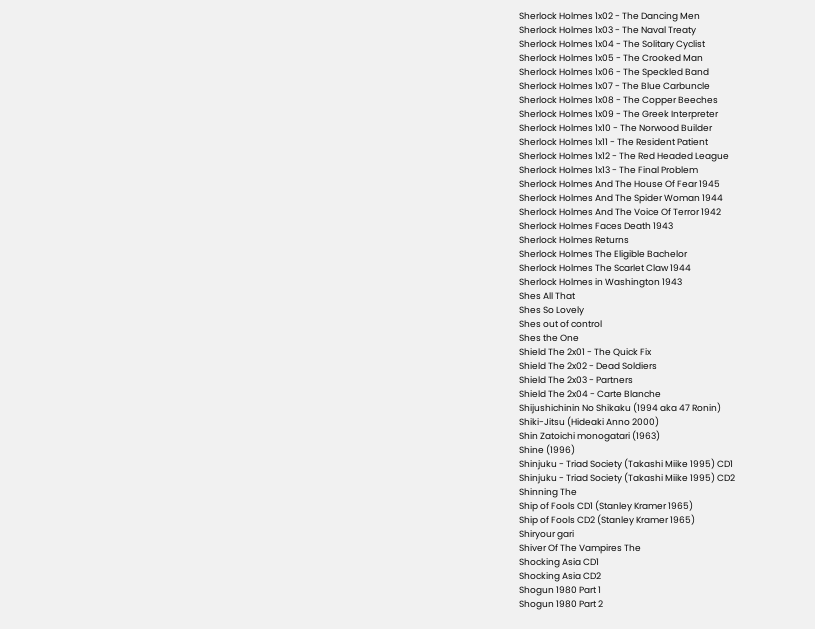Sherlock Holmes 1x02 - The Dancing Men
Sherlock Holmes 1x03 - The Naval Treaty
Sherlock Holmes 1x04 - The Solitary Cyclist
Sherlock Holmes 1x05 - The Crooked Man
Sherlock Holmes 1x06 - The Speckled Band
Sherlock Holmes 1x07 - The Blue Carbuncle
Sherlock Holmes 1x08 - The Copper Beeches
Sherlock Holmes 1x09 - The Greek Interpreter
Sherlock Holmes 1x10 - The Norwood Builder
Sherlock Holmes 1x11 - The Resident Patient
Sherlock Holmes 1x12 - The Red Headed League
Sherlock Holmes 1x13 - The Final Problem
Sherlock Holmes And The House Of Fear 1945
Sherlock Holmes And The Spider Woman 1944
Sherlock Holmes And The Voice Of Terror 1942
Sherlock Holmes Faces Death 1943
Sherlock Holmes Returns
Sherlock Holmes The Eligible Bachelor
Sherlock Holmes The Scarlet Claw 1944
Sherlock Holmes in Washington 1943
Shes All That
Shes So Lovely
Shes out of control
Shes the One
Shield The 2x01 - The Quick Fix
Shield The 2x02 - Dead Soldiers
Shield The 2x03 - Partners
Shield The 2x04 - Carte Blanche
Shijushichinin No Shikaku (1994 aka 47 Ronin)
Shiki-Jitsu (Hideaki Anno 2000)
Shin Zatoichi monogatari (1963)
Shine (1996)
Shinjuku - Triad Society (Takashi Miike 1995) CD1
Shinjuku - Triad Society (Takashi Miike 1995) CD2
Shinning The
Ship of Fools CD1 (Stanley Kramer 1965)
Ship of Fools CD2 (Stanley Kramer 1965)
Shiryour gari
Shiver Of The Vampires The
Shocking Asia CD1
Shocking Asia CD2
Shogun 1980 Part 1
Shogun 1980 Part 2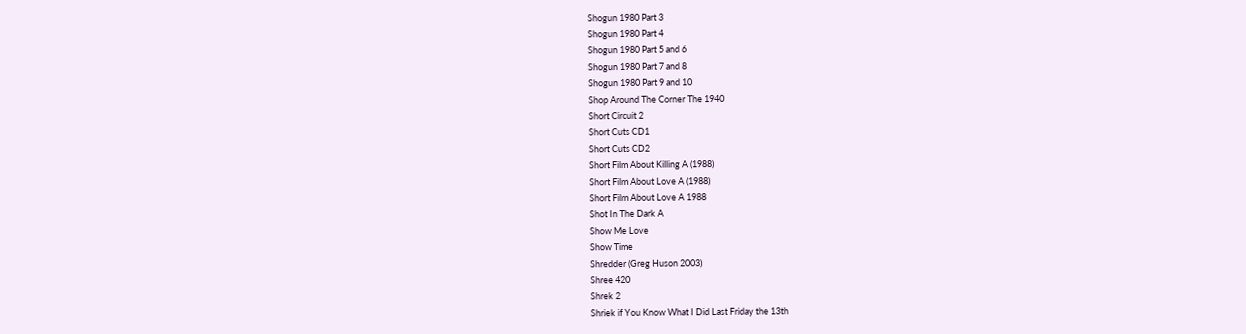Shogun 1980 Part 3
Shogun 1980 Part 4
Shogun 1980 Part 5 and 6
Shogun 1980 Part 7 and 8
Shogun 1980 Part 9 and 10
Shop Around The Corner The 1940
Short Circuit 2
Short Cuts CD1
Short Cuts CD2
Short Film About Killing A (1988)
Short Film About Love A (1988)
Short Film About Love A 1988
Shot In The Dark A
Show Me Love
Show Time
Shredder (Greg Huson 2003)
Shree 420
Shrek 2
Shriek if You Know What I Did Last Friday the 13th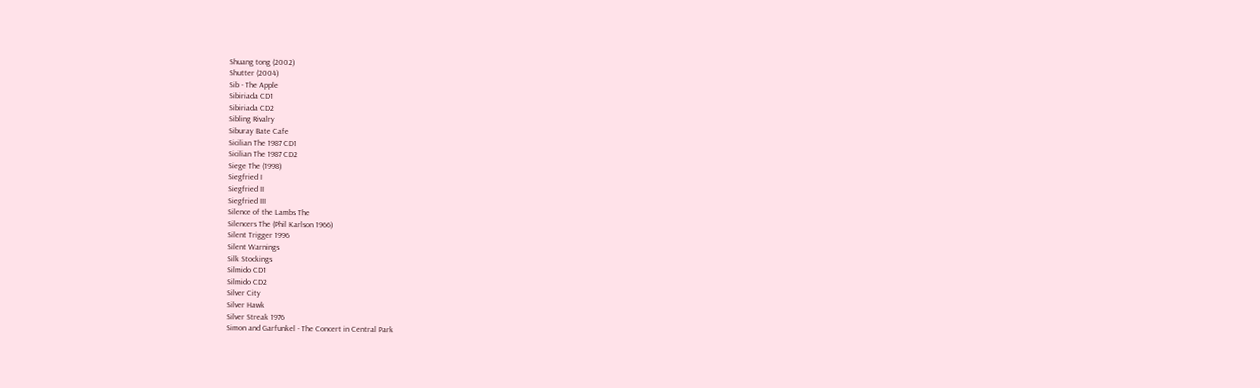Shuang tong (2002)
Shutter (2004)
Sib - The Apple
Sibiriada CD1
Sibiriada CD2
Sibling Rivalry
Siburay Bate Cafe
Sicilian The 1987 CD1
Sicilian The 1987 CD2
Siege The (1998)
Siegfried I
Siegfried II
Siegfried III
Silence of the Lambs The
Silencers The (Phil Karlson 1966)
Silent Trigger 1996
Silent Warnings
Silk Stockings
Silmido CD1
Silmido CD2
Silver City
Silver Hawk
Silver Streak 1976
Simon and Garfunkel - The Concert in Central Park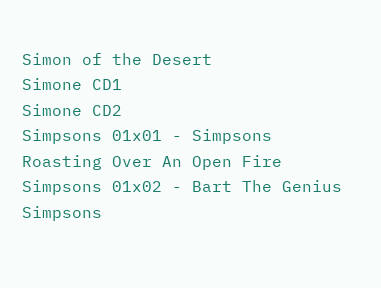Simon of the Desert
Simone CD1
Simone CD2
Simpsons 01x01 - Simpsons Roasting Over An Open Fire
Simpsons 01x02 - Bart The Genius
Simpsons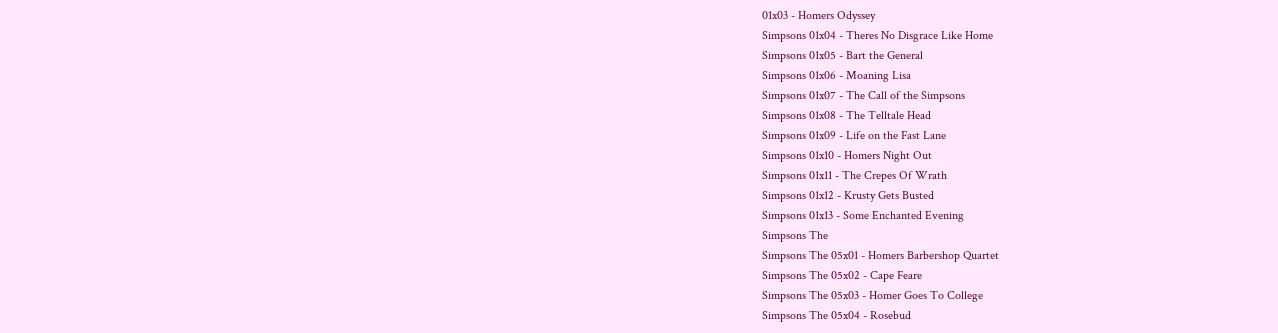01x03 - Homers Odyssey
Simpsons 01x04 - Theres No Disgrace Like Home
Simpsons 01x05 - Bart the General
Simpsons 01x06 - Moaning Lisa
Simpsons 01x07 - The Call of the Simpsons
Simpsons 01x08 - The Telltale Head
Simpsons 01x09 - Life on the Fast Lane
Simpsons 01x10 - Homers Night Out
Simpsons 01x11 - The Crepes Of Wrath
Simpsons 01x12 - Krusty Gets Busted
Simpsons 01x13 - Some Enchanted Evening
Simpsons The
Simpsons The 05x01 - Homers Barbershop Quartet
Simpsons The 05x02 - Cape Feare
Simpsons The 05x03 - Homer Goes To College
Simpsons The 05x04 - Rosebud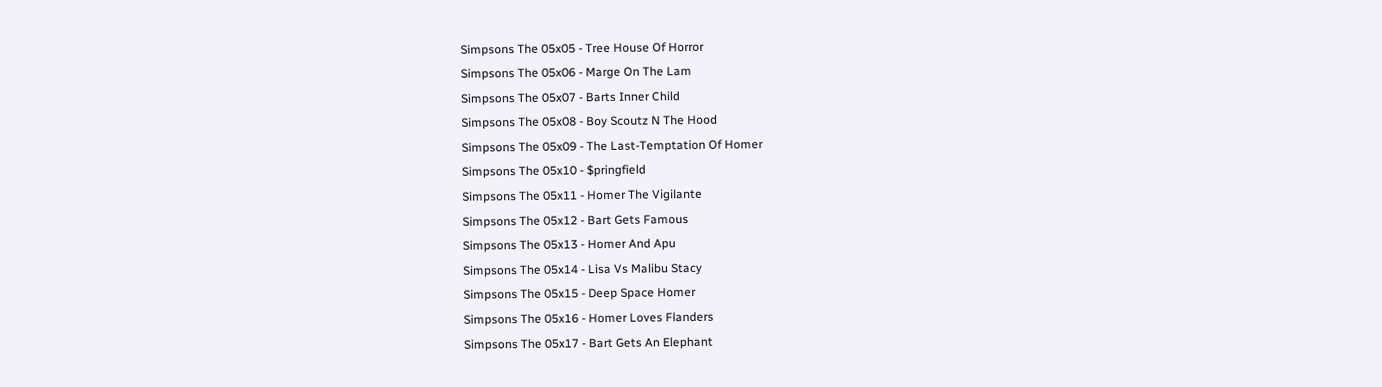Simpsons The 05x05 - Tree House Of Horror
Simpsons The 05x06 - Marge On The Lam
Simpsons The 05x07 - Barts Inner Child
Simpsons The 05x08 - Boy Scoutz N The Hood
Simpsons The 05x09 - The Last-Temptation Of Homer
Simpsons The 05x10 - $pringfield
Simpsons The 05x11 - Homer The Vigilante
Simpsons The 05x12 - Bart Gets Famous
Simpsons The 05x13 - Homer And Apu
Simpsons The 05x14 - Lisa Vs Malibu Stacy
Simpsons The 05x15 - Deep Space Homer
Simpsons The 05x16 - Homer Loves Flanders
Simpsons The 05x17 - Bart Gets An Elephant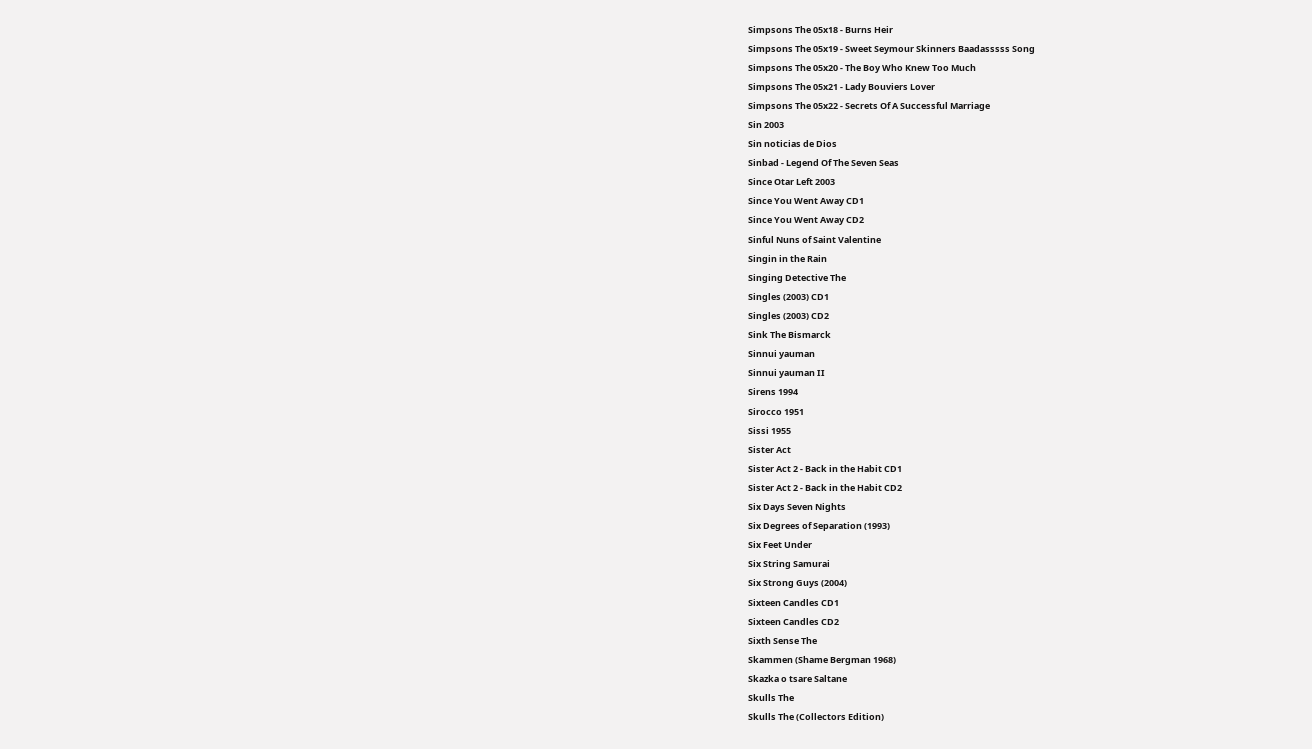Simpsons The 05x18 - Burns Heir
Simpsons The 05x19 - Sweet Seymour Skinners Baadasssss Song
Simpsons The 05x20 - The Boy Who Knew Too Much
Simpsons The 05x21 - Lady Bouviers Lover
Simpsons The 05x22 - Secrets Of A Successful Marriage
Sin 2003
Sin noticias de Dios
Sinbad - Legend Of The Seven Seas
Since Otar Left 2003
Since You Went Away CD1
Since You Went Away CD2
Sinful Nuns of Saint Valentine
Singin in the Rain
Singing Detective The
Singles (2003) CD1
Singles (2003) CD2
Sink The Bismarck
Sinnui yauman
Sinnui yauman II
Sirens 1994
Sirocco 1951
Sissi 1955
Sister Act
Sister Act 2 - Back in the Habit CD1
Sister Act 2 - Back in the Habit CD2
Six Days Seven Nights
Six Degrees of Separation (1993)
Six Feet Under
Six String Samurai
Six Strong Guys (2004)
Sixteen Candles CD1
Sixteen Candles CD2
Sixth Sense The
Skammen (Shame Bergman 1968)
Skazka o tsare Saltane
Skulls The
Skulls The (Collectors Edition)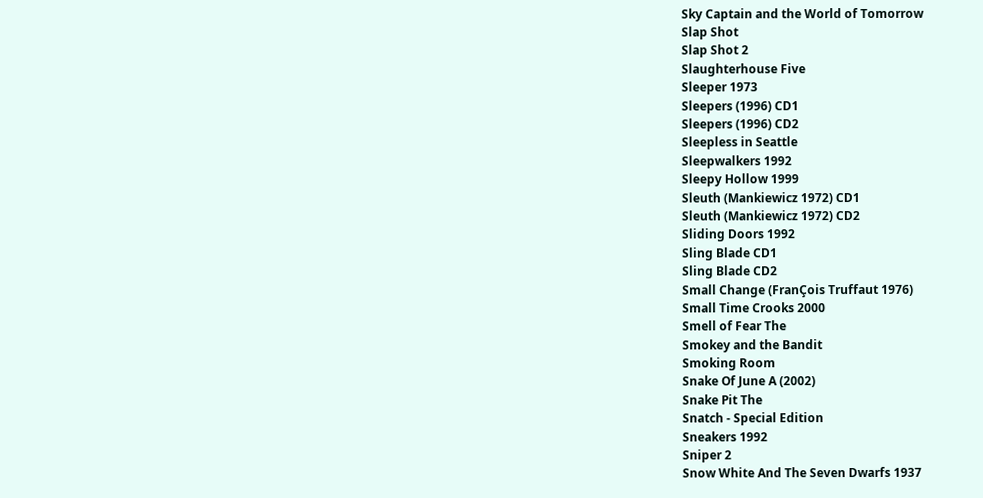Sky Captain and the World of Tomorrow
Slap Shot
Slap Shot 2
Slaughterhouse Five
Sleeper 1973
Sleepers (1996) CD1
Sleepers (1996) CD2
Sleepless in Seattle
Sleepwalkers 1992
Sleepy Hollow 1999
Sleuth (Mankiewicz 1972) CD1
Sleuth (Mankiewicz 1972) CD2
Sliding Doors 1992
Sling Blade CD1
Sling Blade CD2
Small Change (FranÇois Truffaut 1976)
Small Time Crooks 2000
Smell of Fear The
Smokey and the Bandit
Smoking Room
Snake Of June A (2002)
Snake Pit The
Snatch - Special Edition
Sneakers 1992
Sniper 2
Snow White And The Seven Dwarfs 1937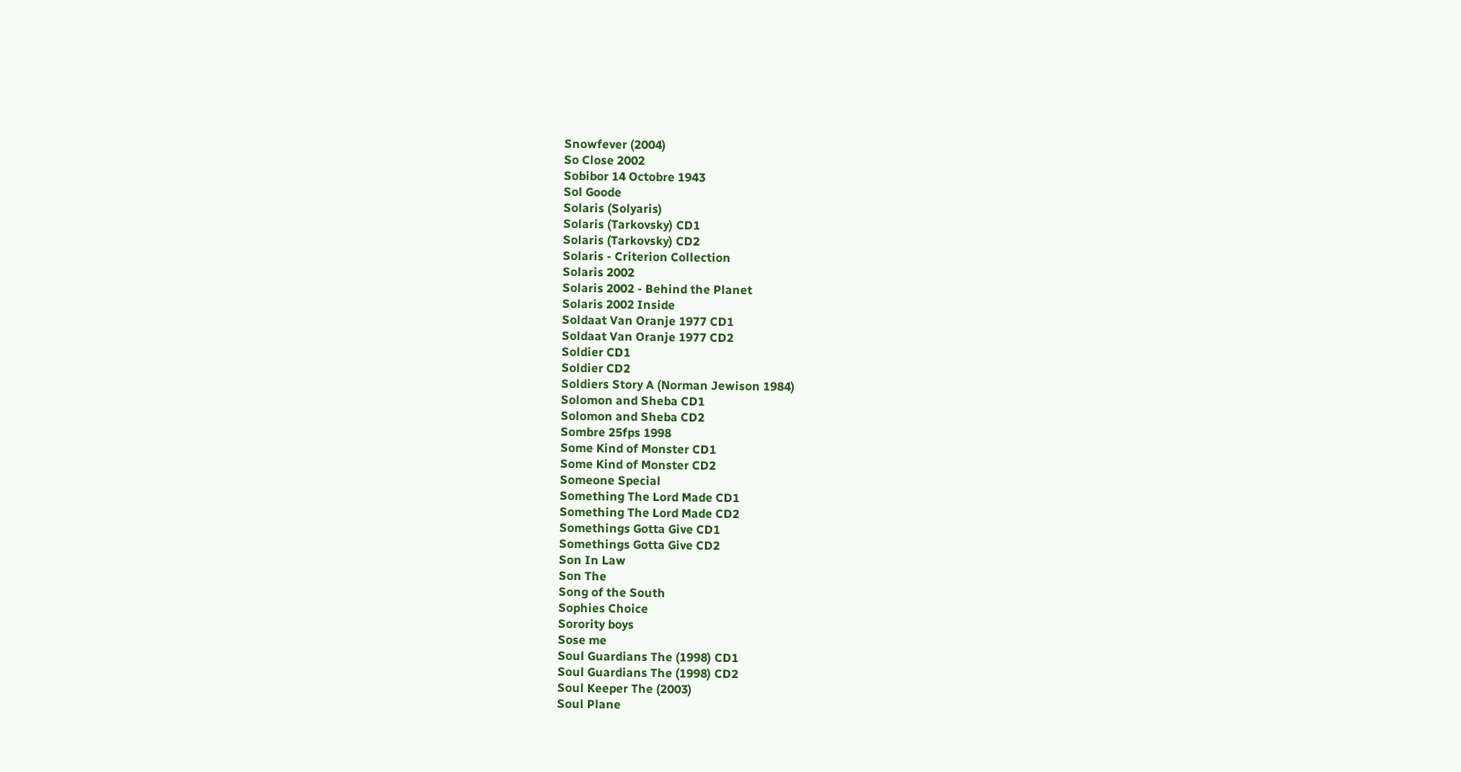Snowfever (2004)
So Close 2002
Sobibor 14 Octobre 1943
Sol Goode
Solaris (Solyaris)
Solaris (Tarkovsky) CD1
Solaris (Tarkovsky) CD2
Solaris - Criterion Collection
Solaris 2002
Solaris 2002 - Behind the Planet
Solaris 2002 Inside
Soldaat Van Oranje 1977 CD1
Soldaat Van Oranje 1977 CD2
Soldier CD1
Soldier CD2
Soldiers Story A (Norman Jewison 1984)
Solomon and Sheba CD1
Solomon and Sheba CD2
Sombre 25fps 1998
Some Kind of Monster CD1
Some Kind of Monster CD2
Someone Special
Something The Lord Made CD1
Something The Lord Made CD2
Somethings Gotta Give CD1
Somethings Gotta Give CD2
Son In Law
Son The
Song of the South
Sophies Choice
Sorority boys
Sose me
Soul Guardians The (1998) CD1
Soul Guardians The (1998) CD2
Soul Keeper The (2003)
Soul Plane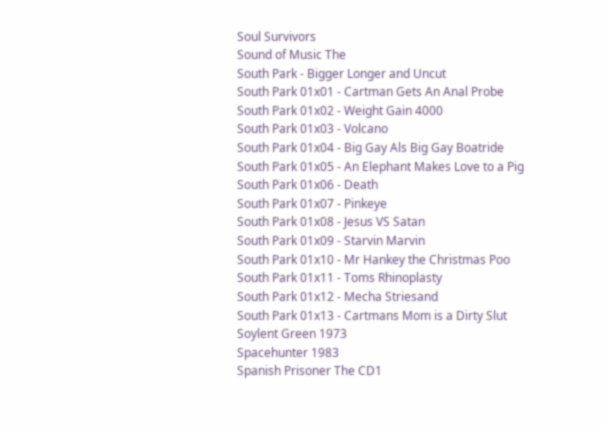Soul Survivors
Sound of Music The
South Park - Bigger Longer and Uncut
South Park 01x01 - Cartman Gets An Anal Probe
South Park 01x02 - Weight Gain 4000
South Park 01x03 - Volcano
South Park 01x04 - Big Gay Als Big Gay Boatride
South Park 01x05 - An Elephant Makes Love to a Pig
South Park 01x06 - Death
South Park 01x07 - Pinkeye
South Park 01x08 - Jesus VS Satan
South Park 01x09 - Starvin Marvin
South Park 01x10 - Mr Hankey the Christmas Poo
South Park 01x11 - Toms Rhinoplasty
South Park 01x12 - Mecha Striesand
South Park 01x13 - Cartmans Mom is a Dirty Slut
Soylent Green 1973
Spacehunter 1983
Spanish Prisoner The CD1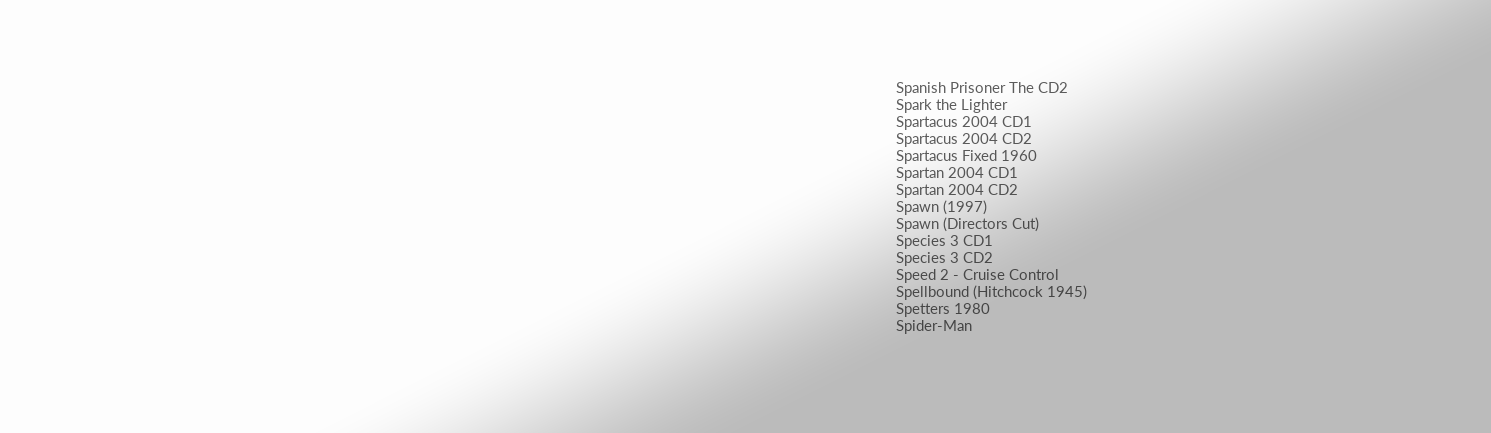Spanish Prisoner The CD2
Spark the Lighter
Spartacus 2004 CD1
Spartacus 2004 CD2
Spartacus Fixed 1960
Spartan 2004 CD1
Spartan 2004 CD2
Spawn (1997)
Spawn (Directors Cut)
Species 3 CD1
Species 3 CD2
Speed 2 - Cruise Control
Spellbound (Hitchcock 1945)
Spetters 1980
Spider-Man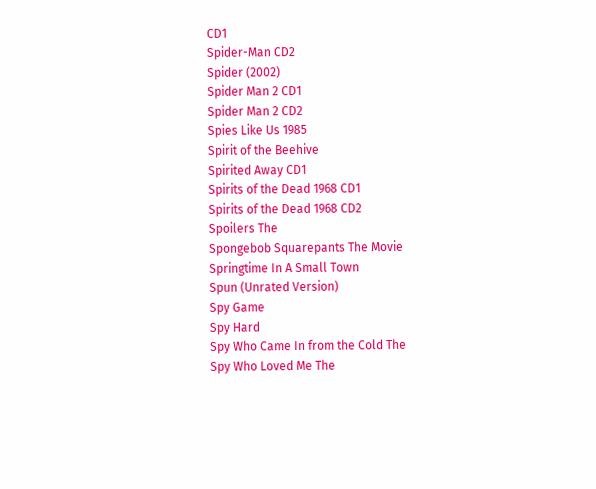CD1
Spider-Man CD2
Spider (2002)
Spider Man 2 CD1
Spider Man 2 CD2
Spies Like Us 1985
Spirit of the Beehive
Spirited Away CD1
Spirits of the Dead 1968 CD1
Spirits of the Dead 1968 CD2
Spoilers The
Spongebob Squarepants The Movie
Springtime In A Small Town
Spun (Unrated Version)
Spy Game
Spy Hard
Spy Who Came In from the Cold The
Spy Who Loved Me The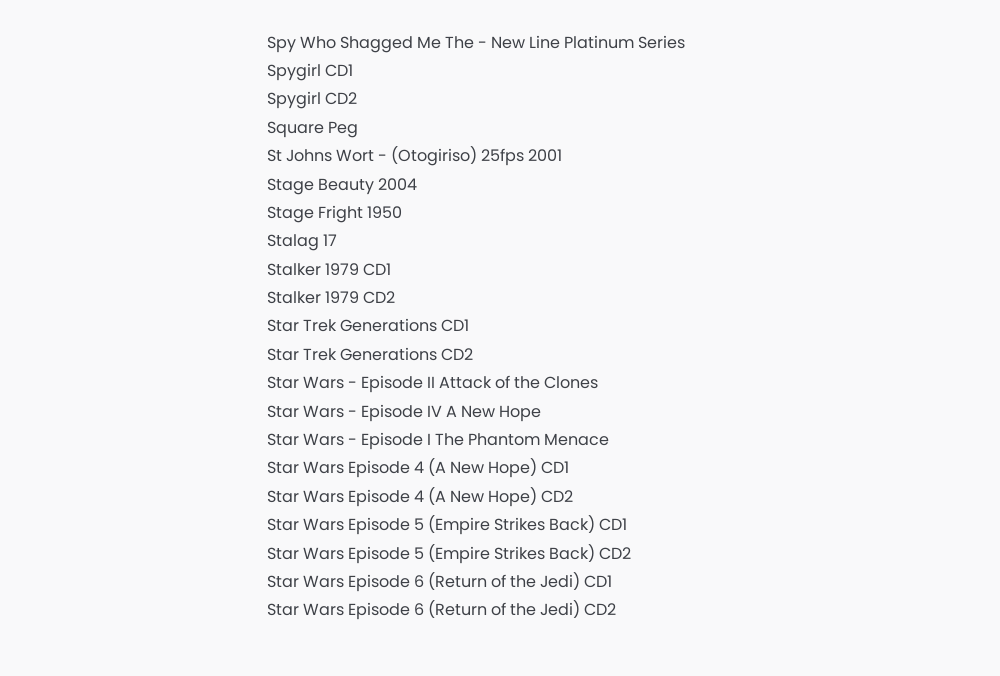Spy Who Shagged Me The - New Line Platinum Series
Spygirl CD1
Spygirl CD2
Square Peg
St Johns Wort - (Otogiriso) 25fps 2001
Stage Beauty 2004
Stage Fright 1950
Stalag 17
Stalker 1979 CD1
Stalker 1979 CD2
Star Trek Generations CD1
Star Trek Generations CD2
Star Wars - Episode II Attack of the Clones
Star Wars - Episode IV A New Hope
Star Wars - Episode I The Phantom Menace
Star Wars Episode 4 (A New Hope) CD1
Star Wars Episode 4 (A New Hope) CD2
Star Wars Episode 5 (Empire Strikes Back) CD1
Star Wars Episode 5 (Empire Strikes Back) CD2
Star Wars Episode 6 (Return of the Jedi) CD1
Star Wars Episode 6 (Return of the Jedi) CD2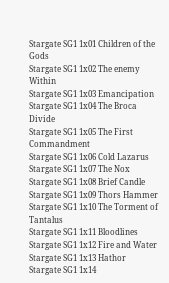Stargate SG1 1x01 Children of the Gods
Stargate SG1 1x02 The enemy Within
Stargate SG1 1x03 Emancipation
Stargate SG1 1x04 The Broca Divide
Stargate SG1 1x05 The First Commandment
Stargate SG1 1x06 Cold Lazarus
Stargate SG1 1x07 The Nox
Stargate SG1 1x08 Brief Candle
Stargate SG1 1x09 Thors Hammer
Stargate SG1 1x10 The Torment of Tantalus
Stargate SG1 1x11 Bloodlines
Stargate SG1 1x12 Fire and Water
Stargate SG1 1x13 Hathor
Stargate SG1 1x14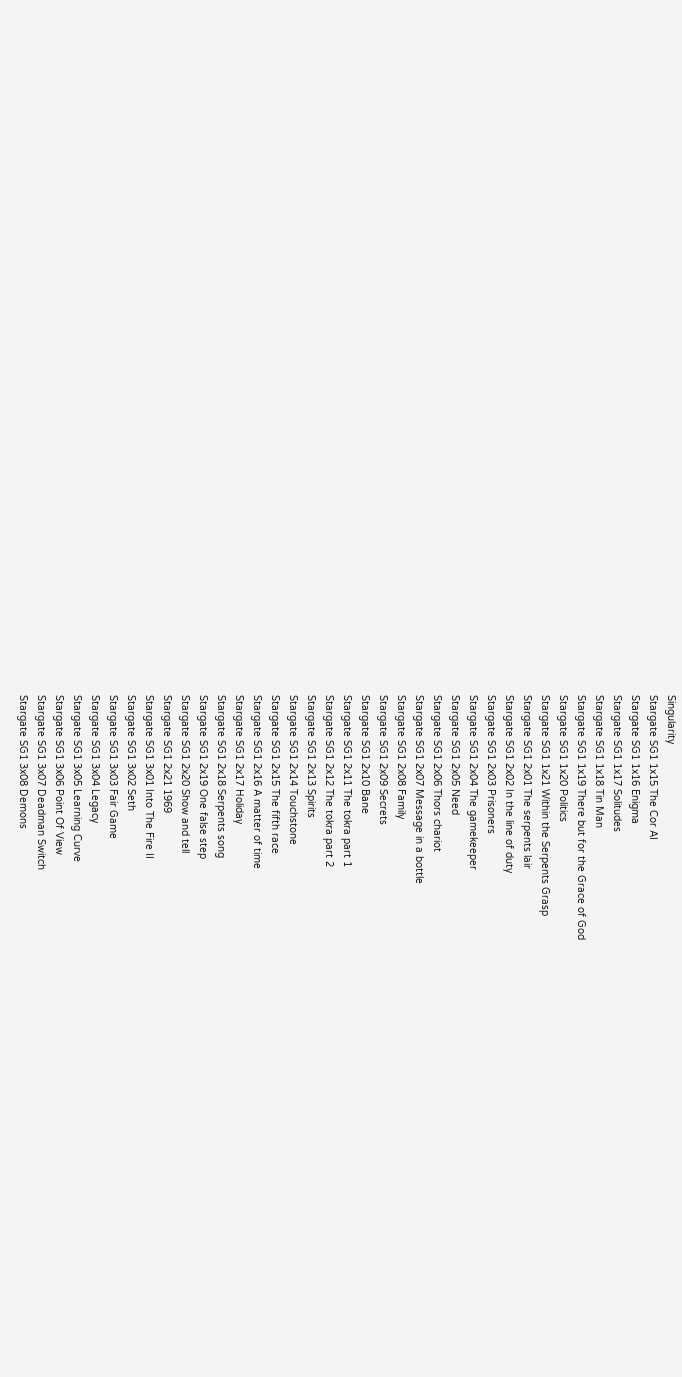Singularity
Stargate SG1 1x15 The Cor AI
Stargate SG1 1x16 Enigma
Stargate SG1 1x17 Solitudes
Stargate SG1 1x18 Tin Man
Stargate SG1 1x19 There but for the Grace of God
Stargate SG1 1x20 Politics
Stargate SG1 1x21 Within the Serpents Grasp
Stargate SG1 2x01 The serpents lair
Stargate SG1 2x02 In the line of duty
Stargate SG1 2x03 Prisoners
Stargate SG1 2x04 The gamekeeper
Stargate SG1 2x05 Need
Stargate SG1 2x06 Thors chariot
Stargate SG1 2x07 Message in a bottle
Stargate SG1 2x08 Family
Stargate SG1 2x09 Secrets
Stargate SG1 2x10 Bane
Stargate SG1 2x11 The tokra part 1
Stargate SG1 2x12 The tokra part 2
Stargate SG1 2x13 Spirits
Stargate SG1 2x14 Touchstone
Stargate SG1 2x15 The fifth race
Stargate SG1 2x16 A matter of time
Stargate SG1 2x17 Holiday
Stargate SG1 2x18 Serpents song
Stargate SG1 2x19 One false step
Stargate SG1 2x20 Show and tell
Stargate SG1 2x21 1969
Stargate SG1 3x01 Into The Fire II
Stargate SG1 3x02 Seth
Stargate SG1 3x03 Fair Game
Stargate SG1 3x04 Legacy
Stargate SG1 3x05 Learning Curve
Stargate SG1 3x06 Point Of View
Stargate SG1 3x07 Deadman Switch
Stargate SG1 3x08 Demons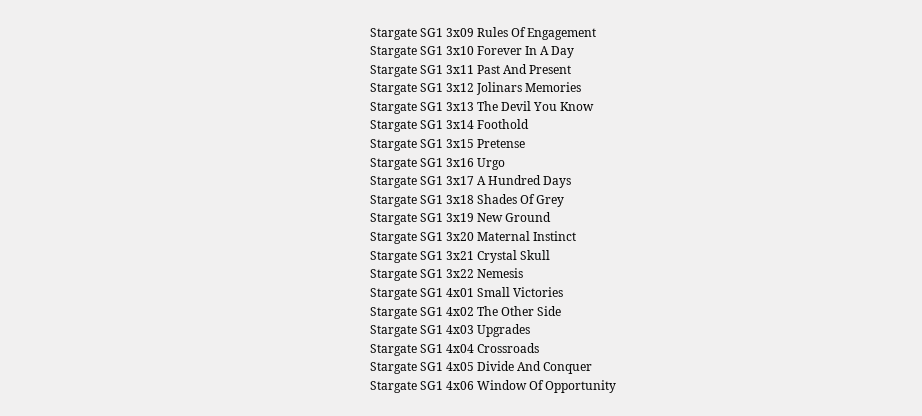Stargate SG1 3x09 Rules Of Engagement
Stargate SG1 3x10 Forever In A Day
Stargate SG1 3x11 Past And Present
Stargate SG1 3x12 Jolinars Memories
Stargate SG1 3x13 The Devil You Know
Stargate SG1 3x14 Foothold
Stargate SG1 3x15 Pretense
Stargate SG1 3x16 Urgo
Stargate SG1 3x17 A Hundred Days
Stargate SG1 3x18 Shades Of Grey
Stargate SG1 3x19 New Ground
Stargate SG1 3x20 Maternal Instinct
Stargate SG1 3x21 Crystal Skull
Stargate SG1 3x22 Nemesis
Stargate SG1 4x01 Small Victories
Stargate SG1 4x02 The Other Side
Stargate SG1 4x03 Upgrades
Stargate SG1 4x04 Crossroads
Stargate SG1 4x05 Divide And Conquer
Stargate SG1 4x06 Window Of Opportunity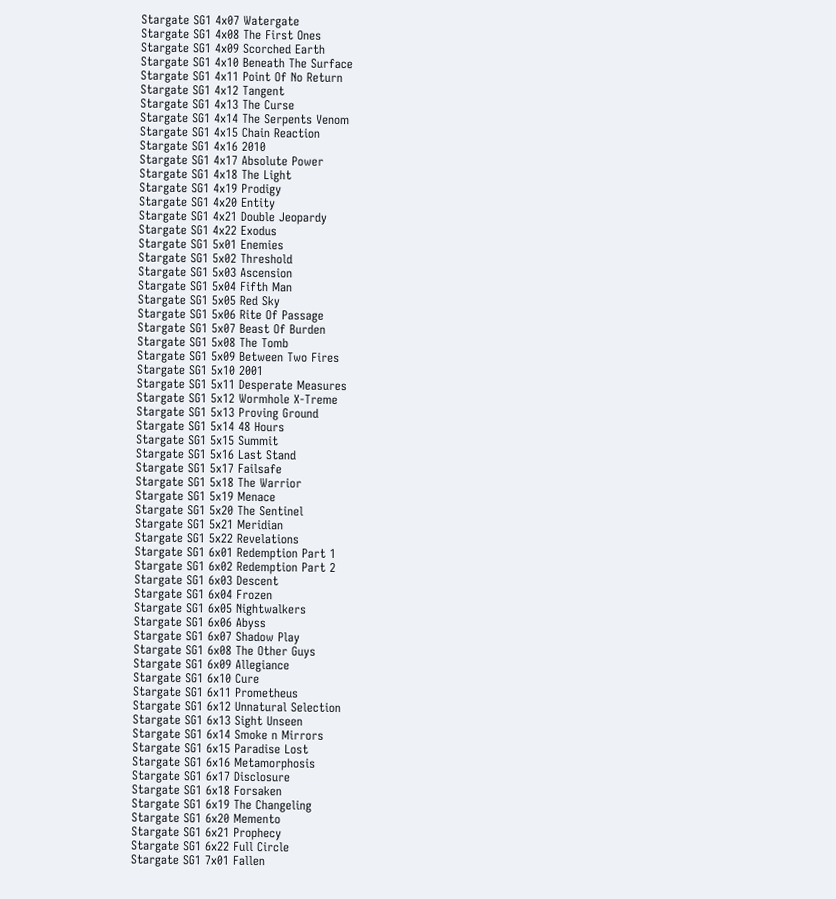Stargate SG1 4x07 Watergate
Stargate SG1 4x08 The First Ones
Stargate SG1 4x09 Scorched Earth
Stargate SG1 4x10 Beneath The Surface
Stargate SG1 4x11 Point Of No Return
Stargate SG1 4x12 Tangent
Stargate SG1 4x13 The Curse
Stargate SG1 4x14 The Serpents Venom
Stargate SG1 4x15 Chain Reaction
Stargate SG1 4x16 2010
Stargate SG1 4x17 Absolute Power
Stargate SG1 4x18 The Light
Stargate SG1 4x19 Prodigy
Stargate SG1 4x20 Entity
Stargate SG1 4x21 Double Jeopardy
Stargate SG1 4x22 Exodus
Stargate SG1 5x01 Enemies
Stargate SG1 5x02 Threshold
Stargate SG1 5x03 Ascension
Stargate SG1 5x04 Fifth Man
Stargate SG1 5x05 Red Sky
Stargate SG1 5x06 Rite Of Passage
Stargate SG1 5x07 Beast Of Burden
Stargate SG1 5x08 The Tomb
Stargate SG1 5x09 Between Two Fires
Stargate SG1 5x10 2001
Stargate SG1 5x11 Desperate Measures
Stargate SG1 5x12 Wormhole X-Treme
Stargate SG1 5x13 Proving Ground
Stargate SG1 5x14 48 Hours
Stargate SG1 5x15 Summit
Stargate SG1 5x16 Last Stand
Stargate SG1 5x17 Failsafe
Stargate SG1 5x18 The Warrior
Stargate SG1 5x19 Menace
Stargate SG1 5x20 The Sentinel
Stargate SG1 5x21 Meridian
Stargate SG1 5x22 Revelations
Stargate SG1 6x01 Redemption Part 1
Stargate SG1 6x02 Redemption Part 2
Stargate SG1 6x03 Descent
Stargate SG1 6x04 Frozen
Stargate SG1 6x05 Nightwalkers
Stargate SG1 6x06 Abyss
Stargate SG1 6x07 Shadow Play
Stargate SG1 6x08 The Other Guys
Stargate SG1 6x09 Allegiance
Stargate SG1 6x10 Cure
Stargate SG1 6x11 Prometheus
Stargate SG1 6x12 Unnatural Selection
Stargate SG1 6x13 Sight Unseen
Stargate SG1 6x14 Smoke n Mirrors
Stargate SG1 6x15 Paradise Lost
Stargate SG1 6x16 Metamorphosis
Stargate SG1 6x17 Disclosure
Stargate SG1 6x18 Forsaken
Stargate SG1 6x19 The Changeling
Stargate SG1 6x20 Memento
Stargate SG1 6x21 Prophecy
Stargate SG1 6x22 Full Circle
Stargate SG1 7x01 Fallen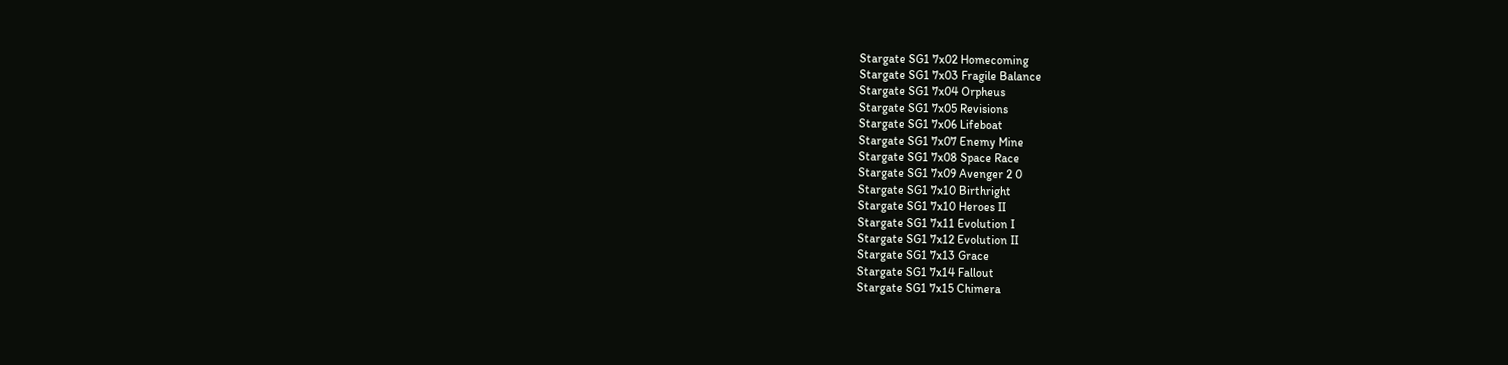Stargate SG1 7x02 Homecoming
Stargate SG1 7x03 Fragile Balance
Stargate SG1 7x04 Orpheus
Stargate SG1 7x05 Revisions
Stargate SG1 7x06 Lifeboat
Stargate SG1 7x07 Enemy Mine
Stargate SG1 7x08 Space Race
Stargate SG1 7x09 Avenger 2 0
Stargate SG1 7x10 Birthright
Stargate SG1 7x10 Heroes II
Stargate SG1 7x11 Evolution I
Stargate SG1 7x12 Evolution II
Stargate SG1 7x13 Grace
Stargate SG1 7x14 Fallout
Stargate SG1 7x15 Chimera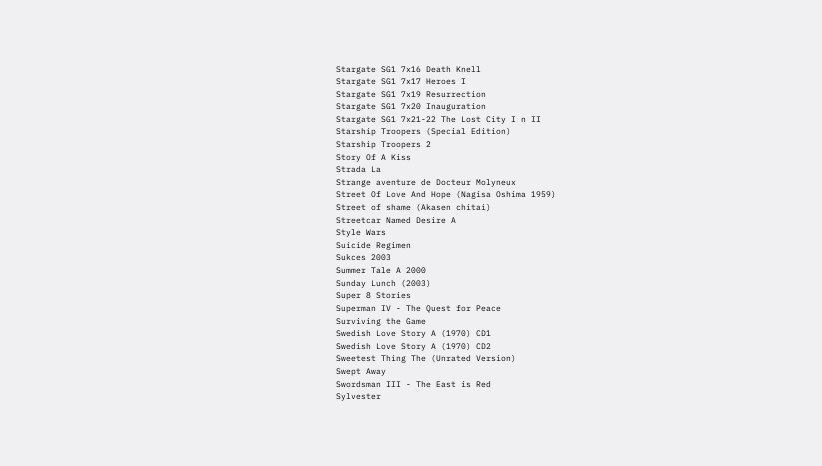Stargate SG1 7x16 Death Knell
Stargate SG1 7x17 Heroes I
Stargate SG1 7x19 Resurrection
Stargate SG1 7x20 Inauguration
Stargate SG1 7x21-22 The Lost City I n II
Starship Troopers (Special Edition)
Starship Troopers 2
Story Of A Kiss
Strada La
Strange aventure de Docteur Molyneux
Street Of Love And Hope (Nagisa Oshima 1959)
Street of shame (Akasen chitai)
Streetcar Named Desire A
Style Wars
Suicide Regimen
Sukces 2003
Summer Tale A 2000
Sunday Lunch (2003)
Super 8 Stories
Superman IV - The Quest for Peace
Surviving the Game
Swedish Love Story A (1970) CD1
Swedish Love Story A (1970) CD2
Sweetest Thing The (Unrated Version)
Swept Away
Swordsman III - The East is Red
Sylvester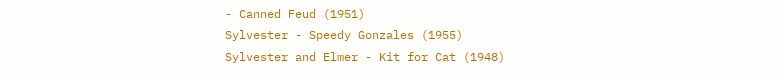- Canned Feud (1951)
Sylvester - Speedy Gonzales (1955)
Sylvester and Elmer - Kit for Cat (1948)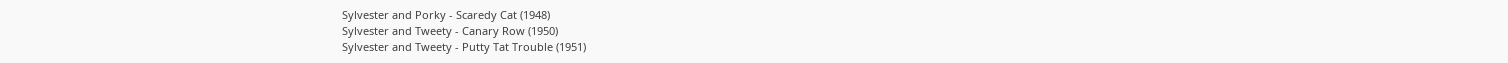Sylvester and Porky - Scaredy Cat (1948)
Sylvester and Tweety - Canary Row (1950)
Sylvester and Tweety - Putty Tat Trouble (1951)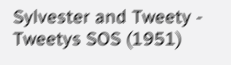Sylvester and Tweety - Tweetys SOS (1951)